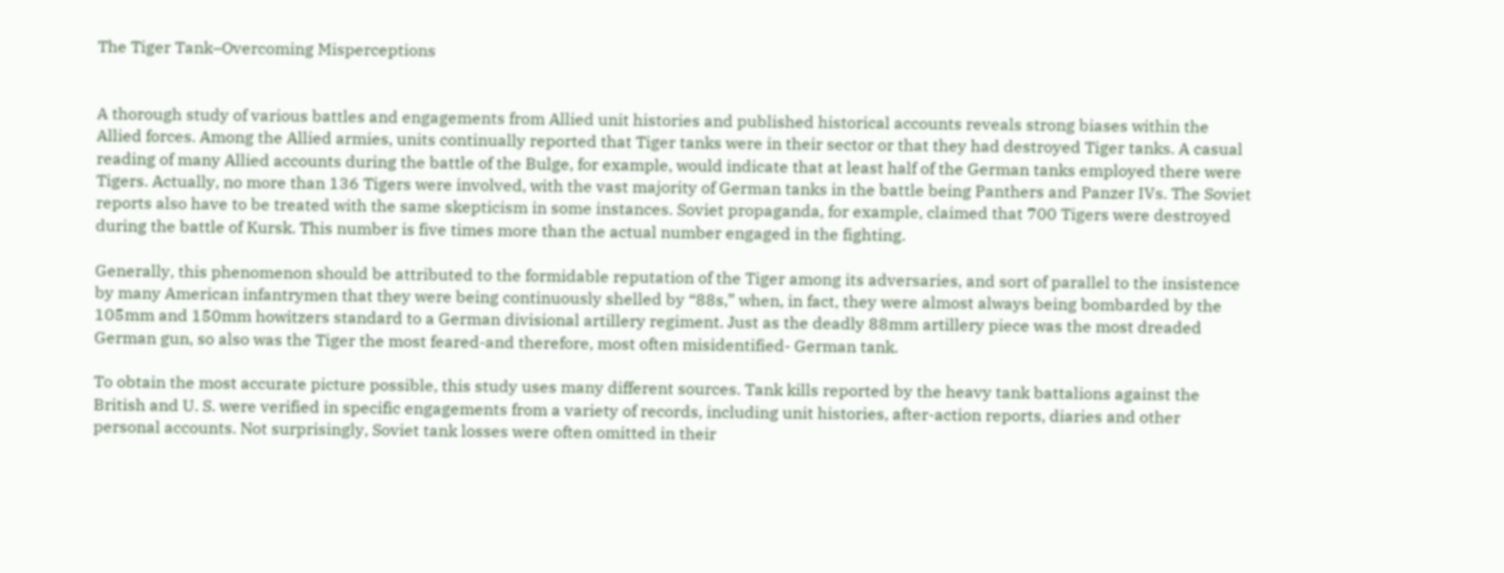The Tiger Tank–Overcoming Misperceptions


A thorough study of various battles and engagements from Allied unit histories and published historical accounts reveals strong biases within the Allied forces. Among the Allied armies, units continually reported that Tiger tanks were in their sector or that they had destroyed Tiger tanks. A casual reading of many Allied accounts during the battle of the Bulge, for example, would indicate that at least half of the German tanks employed there were Tigers. Actually, no more than 136 Tigers were involved, with the vast majority of German tanks in the battle being Panthers and Panzer IVs. The Soviet reports also have to be treated with the same skepticism in some instances. Soviet propaganda, for example, claimed that 700 Tigers were destroyed during the battle of Kursk. This number is five times more than the actual number engaged in the fighting.

Generally, this phenomenon should be attributed to the formidable reputation of the Tiger among its adversaries, and sort of parallel to the insistence by many American infantrymen that they were being continuously shelled by “88s,” when, in fact, they were almost always being bombarded by the 105mm and 150mm howitzers standard to a German divisional artillery regiment. Just as the deadly 88mm artillery piece was the most dreaded German gun, so also was the Tiger the most feared-and therefore, most often misidentified- German tank.

To obtain the most accurate picture possible, this study uses many different sources. Tank kills reported by the heavy tank battalions against the British and U. S. were verified in specific engagements from a variety of records, including unit histories, after-action reports, diaries and other personal accounts. Not surprisingly, Soviet tank losses were often omitted in their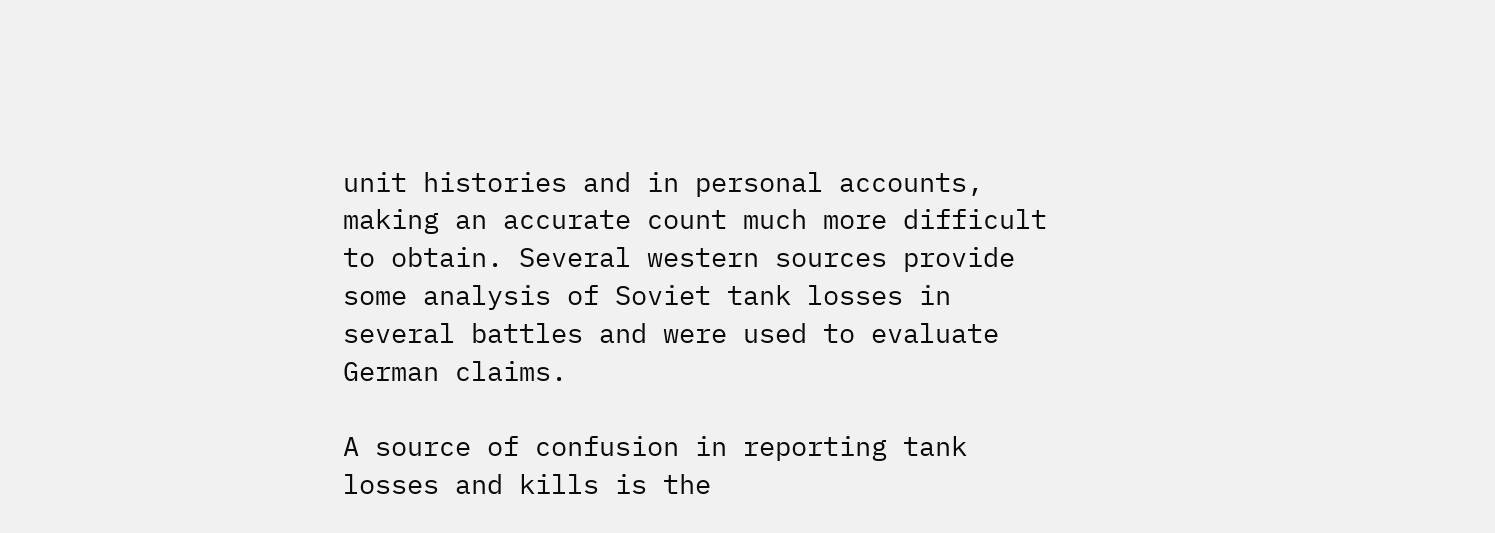unit histories and in personal accounts, making an accurate count much more difficult to obtain. Several western sources provide some analysis of Soviet tank losses in several battles and were used to evaluate German claims.

A source of confusion in reporting tank losses and kills is the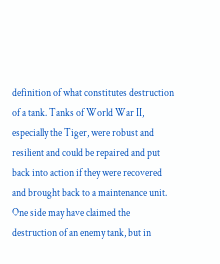definition of what constitutes destruction of a tank. Tanks of World War II, especially the Tiger, were robust and resilient and could be repaired and put back into action if they were recovered and brought back to a maintenance unit. One side may have claimed the destruction of an enemy tank, but in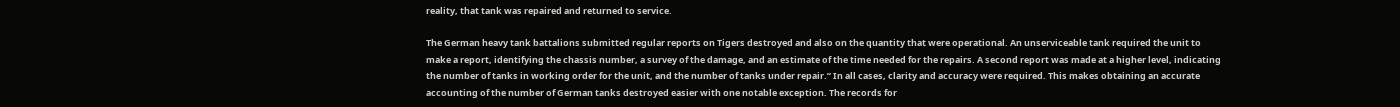reality, that tank was repaired and returned to service.

The German heavy tank battalions submitted regular reports on Tigers destroyed and also on the quantity that were operational. An unserviceable tank required the unit to make a report, identifying the chassis number, a survey of the damage, and an estimate of the time needed for the repairs. A second report was made at a higher level, indicating the number of tanks in working order for the unit, and the number of tanks under repair.” In all cases, clarity and accuracy were required. This makes obtaining an accurate accounting of the number of German tanks destroyed easier with one notable exception. The records for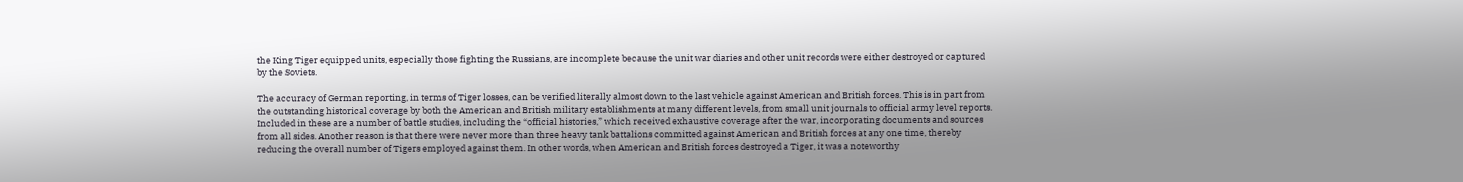the King Tiger equipped units, especially those fighting the Russians, are incomplete because the unit war diaries and other unit records were either destroyed or captured by the Soviets.

The accuracy of German reporting, in terms of Tiger losses, can be verified literally almost down to the last vehicle against American and British forces. This is in part from the outstanding historical coverage by both the American and British military establishments at many different levels, from small unit journals to official army level reports. Included in these are a number of battle studies, including the “official histories,” which received exhaustive coverage after the war, incorporating documents and sources from all sides. Another reason is that there were never more than three heavy tank battalions committed against American and British forces at any one time, thereby reducing the overall number of Tigers employed against them. In other words, when American and British forces destroyed a Tiger, it was a noteworthy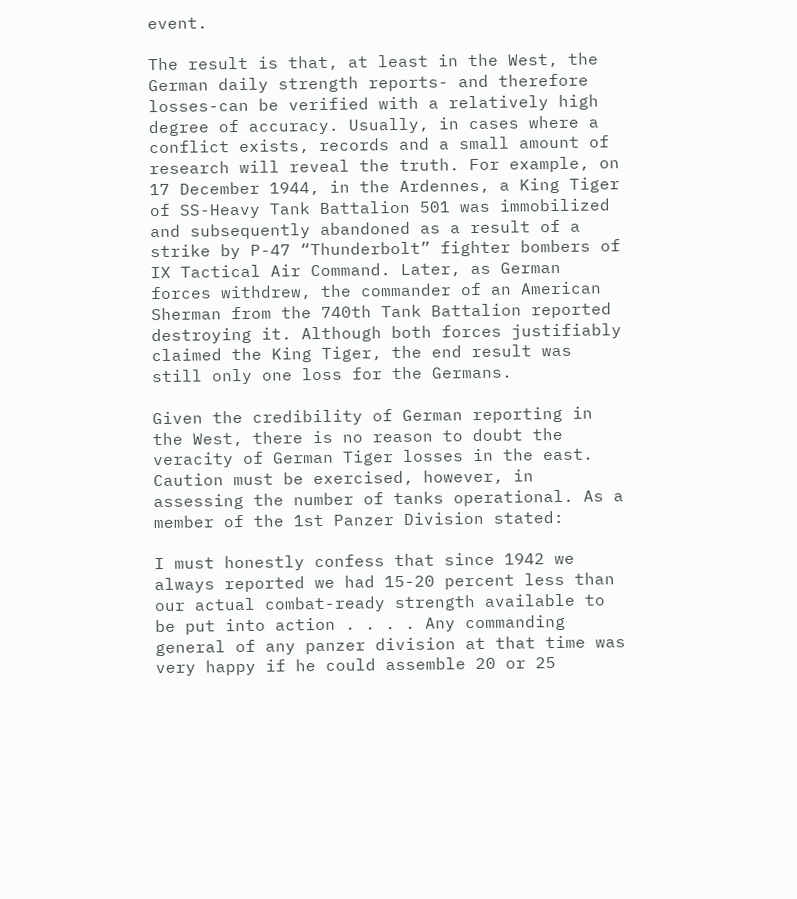event.

The result is that, at least in the West, the German daily strength reports- and therefore losses-can be verified with a relatively high degree of accuracy. Usually, in cases where a conflict exists, records and a small amount of research will reveal the truth. For example, on 17 December 1944, in the Ardennes, a King Tiger of SS-Heavy Tank Battalion 501 was immobilized and subsequently abandoned as a result of a strike by P-47 “Thunderbolt” fighter bombers of IX Tactical Air Command. Later, as German forces withdrew, the commander of an American Sherman from the 740th Tank Battalion reported destroying it. Although both forces justifiably claimed the King Tiger, the end result was still only one loss for the Germans.

Given the credibility of German reporting in the West, there is no reason to doubt the veracity of German Tiger losses in the east. Caution must be exercised, however, in assessing the number of tanks operational. As a member of the 1st Panzer Division stated:

I must honestly confess that since 1942 we always reported we had 15-20 percent less than our actual combat-ready strength available to be put into action . . . . Any commanding general of any panzer division at that time was very happy if he could assemble 20 or 25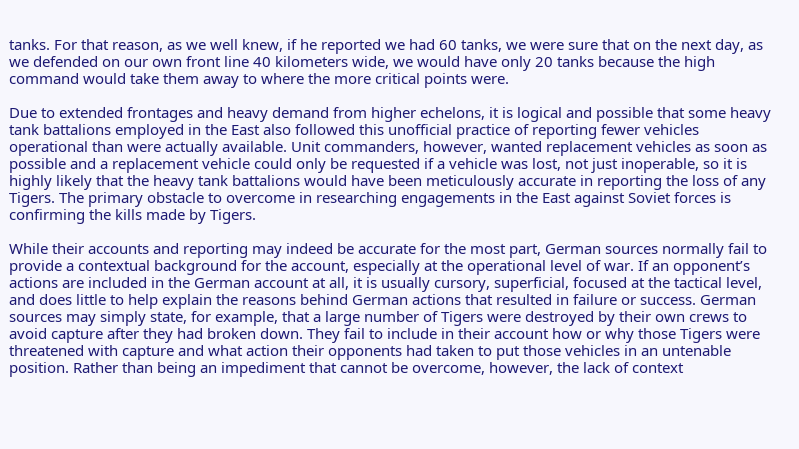tanks. For that reason, as we well knew, if he reported we had 60 tanks, we were sure that on the next day, as we defended on our own front line 40 kilometers wide, we would have only 20 tanks because the high command would take them away to where the more critical points were.

Due to extended frontages and heavy demand from higher echelons, it is logical and possible that some heavy tank battalions employed in the East also followed this unofficial practice of reporting fewer vehicles operational than were actually available. Unit commanders, however, wanted replacement vehicles as soon as possible and a replacement vehicle could only be requested if a vehicle was lost, not just inoperable, so it is highly likely that the heavy tank battalions would have been meticulously accurate in reporting the loss of any Tigers. The primary obstacle to overcome in researching engagements in the East against Soviet forces is confirming the kills made by Tigers.

While their accounts and reporting may indeed be accurate for the most part, German sources normally fail to provide a contextual background for the account, especially at the operational level of war. If an opponent’s actions are included in the German account at all, it is usually cursory, superficial, focused at the tactical level, and does little to help explain the reasons behind German actions that resulted in failure or success. German sources may simply state, for example, that a large number of Tigers were destroyed by their own crews to avoid capture after they had broken down. They fail to include in their account how or why those Tigers were threatened with capture and what action their opponents had taken to put those vehicles in an untenable position. Rather than being an impediment that cannot be overcome, however, the lack of context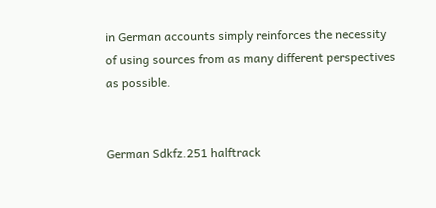in German accounts simply reinforces the necessity of using sources from as many different perspectives as possible.


German Sdkfz.251 halftrack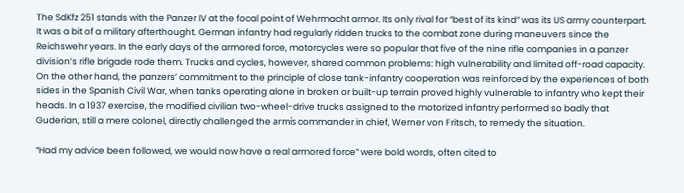The SdKfz 251 stands with the Panzer IV at the focal point of Wehrmacht armor. Its only rival for “best of its kind” was its US army counterpart. It was a bit of a military afterthought. German infantry had regularly ridden trucks to the combat zone during maneuvers since the Reichswehr years. In the early days of the armored force, motorcycles were so popular that five of the nine rifle companies in a panzer division’s rifle brigade rode them. Trucks and cycles, however, shared common problems: high vulnerability and limited off-road capacity. On the other hand, the panzers’ commitment to the principle of close tank-infantry cooperation was reinforced by the experiences of both sides in the Spanish Civil War, when tanks operating alone in broken or built-up terrain proved highly vulnerable to infantry who kept their heads. In a 1937 exercise, the modified civilian two-wheel-drive trucks assigned to the motorized infantry performed so badly that Guderian, still a mere colonel, directly challenged the armís commander in chief, Werner von Fritsch, to remedy the situation.

“Had my advice been followed, we would now have a real armored force” were bold words, often cited to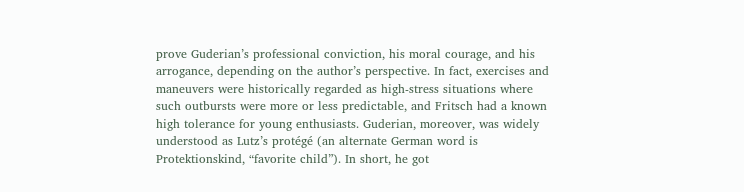prove Guderian’s professional conviction, his moral courage, and his arrogance, depending on the author’s perspective. In fact, exercises and maneuvers were historically regarded as high-stress situations where such outbursts were more or less predictable, and Fritsch had a known high tolerance for young enthusiasts. Guderian, moreover, was widely understood as Lutz’s protégé (an alternate German word is Protektionskind, “favorite child”). In short, he got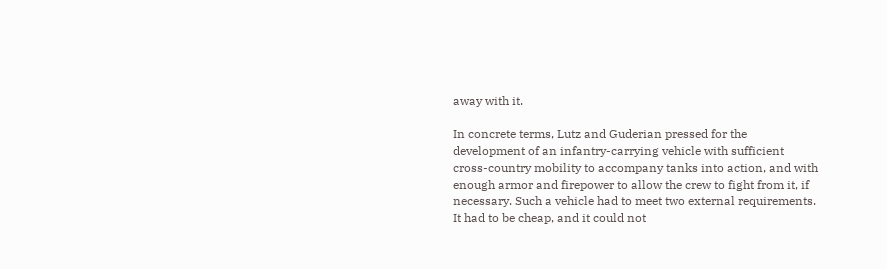away with it.

In concrete terms, Lutz and Guderian pressed for the development of an infantry-carrying vehicle with sufficient cross-country mobility to accompany tanks into action, and with enough armor and firepower to allow the crew to fight from it, if necessary. Such a vehicle had to meet two external requirements. It had to be cheap, and it could not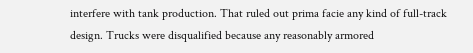interfere with tank production. That ruled out prima facie any kind of full-track design. Trucks were disqualified because any reasonably armored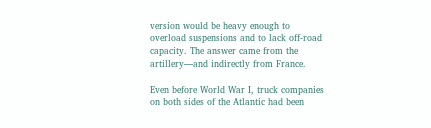version would be heavy enough to overload suspensions and to lack off-road capacity. The answer came from the artillery—and indirectly from France.

Even before World War I, truck companies on both sides of the Atlantic had been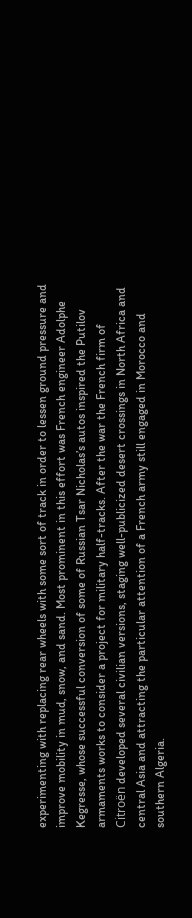experimenting with replacing rear wheels with some sort of track in order to lessen ground pressure and improve mobility in mud, snow, and sand. Most prominent in this effort was French engineer Adolphe Kegresse, whose successful conversion of some of Russian Tsar Nicholas’s autos inspired the Putilov armaments works to consider a project for military half-tracks. After the war the French firm of Citroën developed several civilian versions, staging well-publicized desert crossings in North Africa and central Asia and attracting the particular attention of a French army still engaged in Morocco and southern Algeria.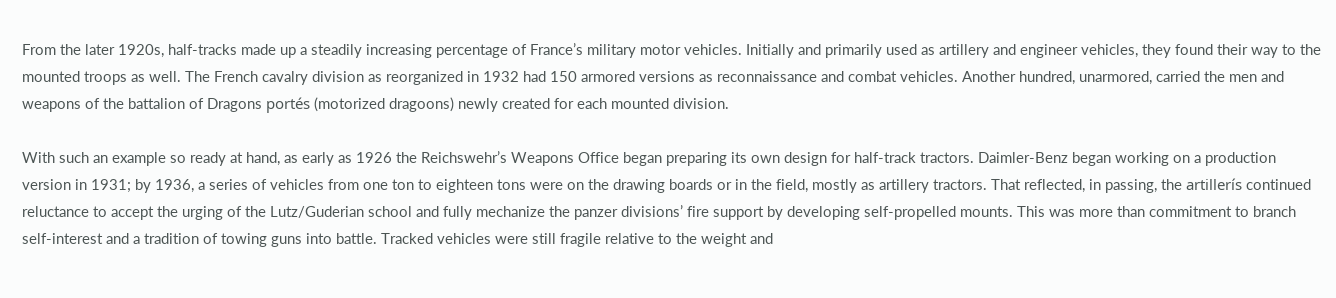From the later 1920s, half-tracks made up a steadily increasing percentage of France’s military motor vehicles. Initially and primarily used as artillery and engineer vehicles, they found their way to the mounted troops as well. The French cavalry division as reorganized in 1932 had 150 armored versions as reconnaissance and combat vehicles. Another hundred, unarmored, carried the men and weapons of the battalion of Dragons portés (motorized dragoons) newly created for each mounted division.

With such an example so ready at hand, as early as 1926 the Reichswehr’s Weapons Office began preparing its own design for half-track tractors. Daimler-Benz began working on a production version in 1931; by 1936, a series of vehicles from one ton to eighteen tons were on the drawing boards or in the field, mostly as artillery tractors. That reflected, in passing, the artillerís continued reluctance to accept the urging of the Lutz/Guderian school and fully mechanize the panzer divisions’ fire support by developing self-propelled mounts. This was more than commitment to branch self-interest and a tradition of towing guns into battle. Tracked vehicles were still fragile relative to the weight and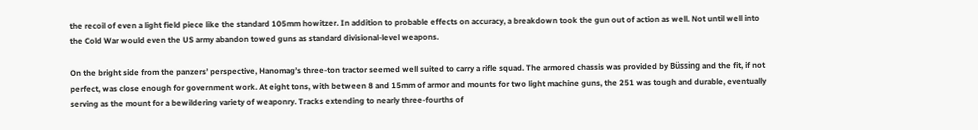the recoil of even a light field piece like the standard 105mm howitzer. In addition to probable effects on accuracy, a breakdown took the gun out of action as well. Not until well into the Cold War would even the US army abandon towed guns as standard divisional-level weapons.

On the bright side from the panzers’ perspective, Hanomag’s three-ton tractor seemed well suited to carry a rifle squad. The armored chassis was provided by Büssing and the fit, if not perfect, was close enough for government work. At eight tons, with between 8 and 15mm of armor and mounts for two light machine guns, the 251 was tough and durable, eventually serving as the mount for a bewildering variety of weaponry. Tracks extending to nearly three-fourths of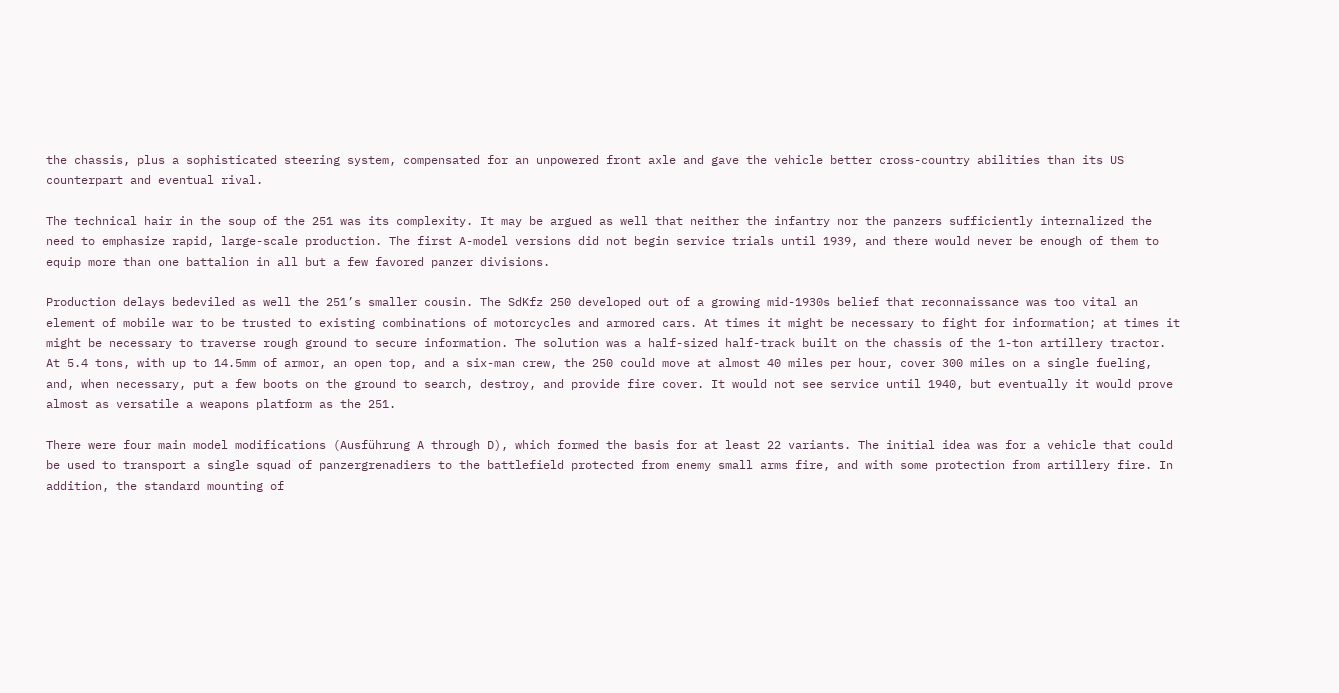the chassis, plus a sophisticated steering system, compensated for an unpowered front axle and gave the vehicle better cross-country abilities than its US counterpart and eventual rival.

The technical hair in the soup of the 251 was its complexity. It may be argued as well that neither the infantry nor the panzers sufficiently internalized the need to emphasize rapid, large-scale production. The first A-model versions did not begin service trials until 1939, and there would never be enough of them to equip more than one battalion in all but a few favored panzer divisions.

Production delays bedeviled as well the 251’s smaller cousin. The SdKfz 250 developed out of a growing mid-1930s belief that reconnaissance was too vital an element of mobile war to be trusted to existing combinations of motorcycles and armored cars. At times it might be necessary to fight for information; at times it might be necessary to traverse rough ground to secure information. The solution was a half-sized half-track built on the chassis of the 1-ton artillery tractor. At 5.4 tons, with up to 14.5mm of armor, an open top, and a six-man crew, the 250 could move at almost 40 miles per hour, cover 300 miles on a single fueling, and, when necessary, put a few boots on the ground to search, destroy, and provide fire cover. It would not see service until 1940, but eventually it would prove almost as versatile a weapons platform as the 251.

There were four main model modifications (Ausführung A through D), which formed the basis for at least 22 variants. The initial idea was for a vehicle that could be used to transport a single squad of panzergrenadiers to the battlefield protected from enemy small arms fire, and with some protection from artillery fire. In addition, the standard mounting of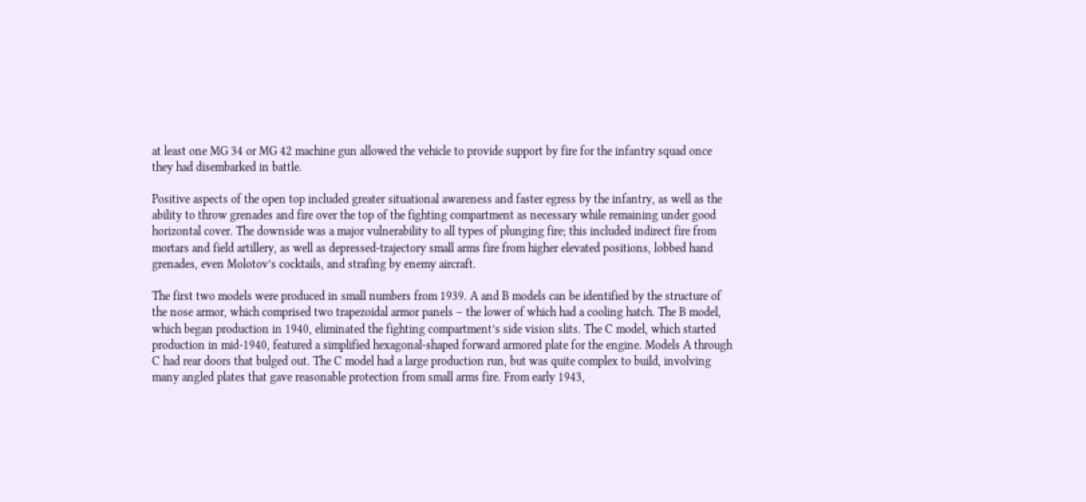at least one MG 34 or MG 42 machine gun allowed the vehicle to provide support by fire for the infantry squad once they had disembarked in battle.

Positive aspects of the open top included greater situational awareness and faster egress by the infantry, as well as the ability to throw grenades and fire over the top of the fighting compartment as necessary while remaining under good horizontal cover. The downside was a major vulnerability to all types of plunging fire; this included indirect fire from mortars and field artillery, as well as depressed-trajectory small arms fire from higher elevated positions, lobbed hand grenades, even Molotov’s cocktails, and strafing by enemy aircraft.

The first two models were produced in small numbers from 1939. A and B models can be identified by the structure of the nose armor, which comprised two trapezoidal armor panels – the lower of which had a cooling hatch. The B model, which began production in 1940, eliminated the fighting compartment’s side vision slits. The C model, which started production in mid-1940, featured a simplified hexagonal-shaped forward armored plate for the engine. Models A through C had rear doors that bulged out. The C model had a large production run, but was quite complex to build, involving many angled plates that gave reasonable protection from small arms fire. From early 1943,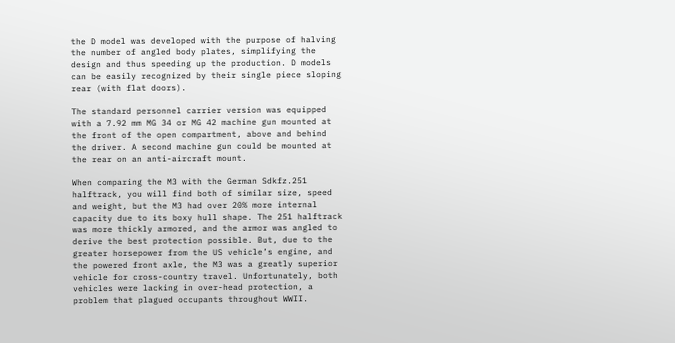the D model was developed with the purpose of halving the number of angled body plates, simplifying the design and thus speeding up the production. D models can be easily recognized by their single piece sloping rear (with flat doors).

The standard personnel carrier version was equipped with a 7.92 mm MG 34 or MG 42 machine gun mounted at the front of the open compartment, above and behind the driver. A second machine gun could be mounted at the rear on an anti-aircraft mount.

When comparing the M3 with the German Sdkfz.251 halftrack, you will find both of similar size, speed and weight, but the M3 had over 20% more internal capacity due to its boxy hull shape. The 251 halftrack was more thickly armored, and the armor was angled to derive the best protection possible. But, due to the greater horsepower from the US vehicle’s engine, and the powered front axle, the M3 was a greatly superior vehicle for cross-country travel. Unfortunately, both vehicles were lacking in over-head protection, a problem that plagued occupants throughout WWII.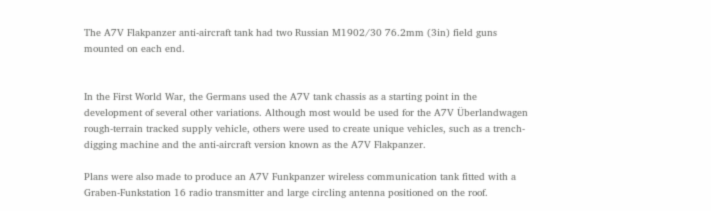The A7V Flakpanzer anti-aircraft tank had two Russian M1902/30 76.2mm (3in) field guns mounted on each end.


In the First World War, the Germans used the A7V tank chassis as a starting point in the development of several other variations. Although most would be used for the A7V Überlandwagen rough-terrain tracked supply vehicle, others were used to create unique vehicles, such as a trench-digging machine and the anti-aircraft version known as the A7V Flakpanzer.

Plans were also made to produce an A7V Funkpanzer wireless communication tank fitted with a Graben-Funkstation 16 radio transmitter and large circling antenna positioned on the roof.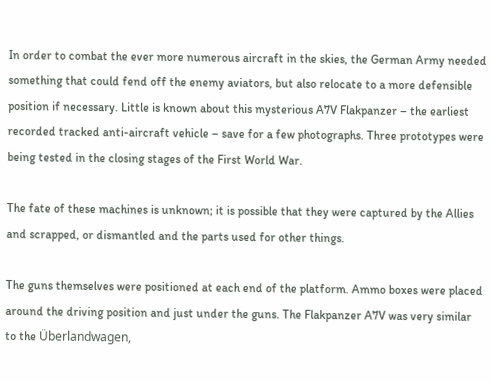In order to combat the ever more numerous aircraft in the skies, the German Army needed something that could fend off the enemy aviators, but also relocate to a more defensible position if necessary. Little is known about this mysterious A7V Flakpanzer – the earliest recorded tracked anti-aircraft vehicle – save for a few photographs. Three prototypes were being tested in the closing stages of the First World War.

The fate of these machines is unknown; it is possible that they were captured by the Allies and scrapped, or dismantled and the parts used for other things.

The guns themselves were positioned at each end of the platform. Ammo boxes were placed around the driving position and just under the guns. The Flakpanzer A7V was very similar to the Überlandwagen,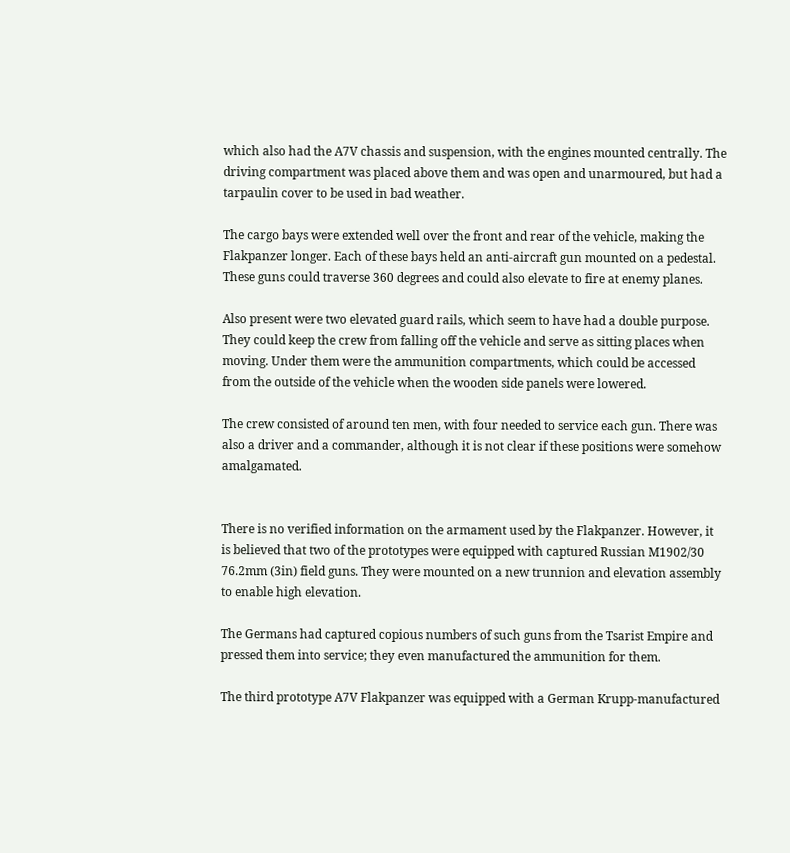which also had the A7V chassis and suspension, with the engines mounted centrally. The driving compartment was placed above them and was open and unarmoured, but had a tarpaulin cover to be used in bad weather.

The cargo bays were extended well over the front and rear of the vehicle, making the Flakpanzer longer. Each of these bays held an anti-aircraft gun mounted on a pedestal. These guns could traverse 360 degrees and could also elevate to fire at enemy planes.

Also present were two elevated guard rails, which seem to have had a double purpose. They could keep the crew from falling off the vehicle and serve as sitting places when moving. Under them were the ammunition compartments, which could be accessed from the outside of the vehicle when the wooden side panels were lowered.

The crew consisted of around ten men, with four needed to service each gun. There was also a driver and a commander, although it is not clear if these positions were somehow amalgamated.


There is no verified information on the armament used by the Flakpanzer. However, it is believed that two of the prototypes were equipped with captured Russian M1902/30 76.2mm (3in) field guns. They were mounted on a new trunnion and elevation assembly to enable high elevation.

The Germans had captured copious numbers of such guns from the Tsarist Empire and pressed them into service; they even manufactured the ammunition for them.

The third prototype A7V Flakpanzer was equipped with a German Krupp-manufactured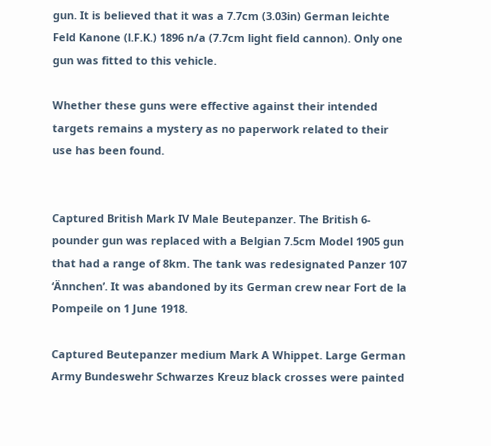gun. It is believed that it was a 7.7cm (3.03in) German leichte Feld Kanone (l.F.K.) 1896 n/a (7.7cm light field cannon). Only one gun was fitted to this vehicle.

Whether these guns were effective against their intended targets remains a mystery as no paperwork related to their use has been found.


Captured British Mark IV Male Beutepanzer. The British 6-pounder gun was replaced with a Belgian 7.5cm Model 1905 gun that had a range of 8km. The tank was redesignated Panzer 107 ‘Ännchen’. It was abandoned by its German crew near Fort de la Pompeile on 1 June 1918.

Captured Beutepanzer medium Mark A Whippet. Large German Army Bundeswehr Schwarzes Kreuz black crosses were painted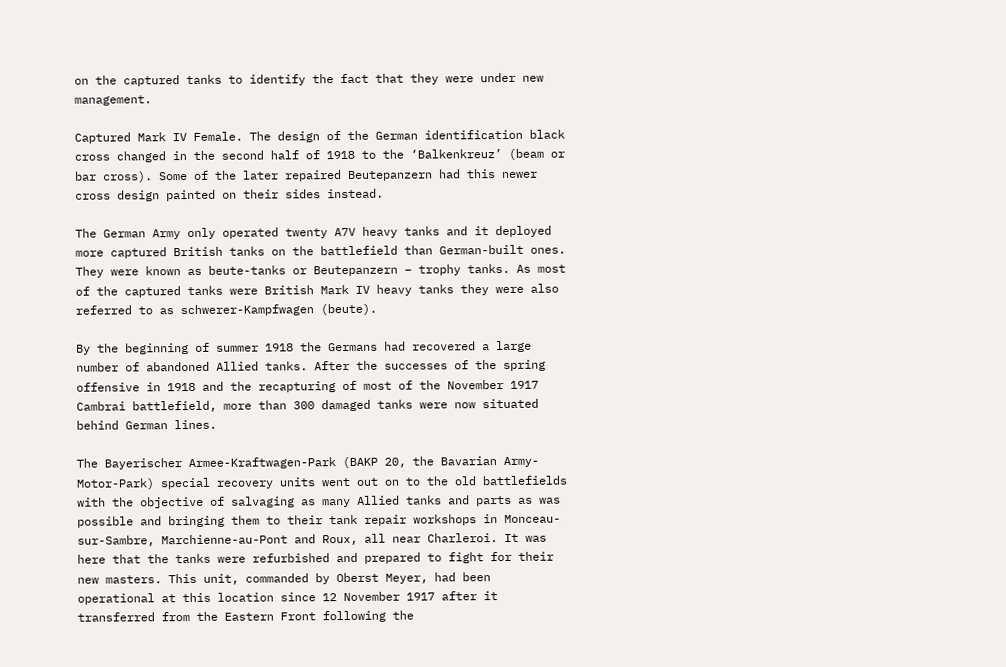on the captured tanks to identify the fact that they were under new management.

Captured Mark IV Female. The design of the German identification black cross changed in the second half of 1918 to the ‘Balkenkreuz’ (beam or bar cross). Some of the later repaired Beutepanzern had this newer cross design painted on their sides instead.

The German Army only operated twenty A7V heavy tanks and it deployed more captured British tanks on the battlefield than German-built ones. They were known as beute-tanks or Beutepanzern – trophy tanks. As most of the captured tanks were British Mark IV heavy tanks they were also referred to as schwerer-Kampfwagen (beute).

By the beginning of summer 1918 the Germans had recovered a large number of abandoned Allied tanks. After the successes of the spring offensive in 1918 and the recapturing of most of the November 1917 Cambrai battlefield, more than 300 damaged tanks were now situated behind German lines.

The Bayerischer Armee-Kraftwagen-Park (BAKP 20, the Bavarian Army-Motor-Park) special recovery units went out on to the old battlefields with the objective of salvaging as many Allied tanks and parts as was possible and bringing them to their tank repair workshops in Monceau-sur-Sambre, Marchienne-au-Pont and Roux, all near Charleroi. It was here that the tanks were refurbished and prepared to fight for their new masters. This unit, commanded by Oberst Meyer, had been operational at this location since 12 November 1917 after it transferred from the Eastern Front following the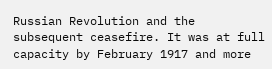Russian Revolution and the subsequent ceasefire. It was at full capacity by February 1917 and more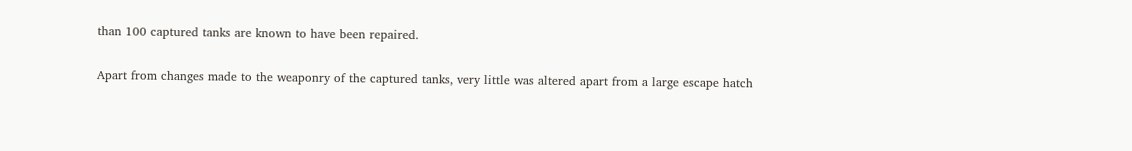than 100 captured tanks are known to have been repaired.

Apart from changes made to the weaponry of the captured tanks, very little was altered apart from a large escape hatch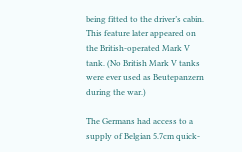being fitted to the driver’s cabin. This feature later appeared on the British-operated Mark V tank. (No British Mark V tanks were ever used as Beutepanzern during the war.)

The Germans had access to a supply of Belgian 5.7cm quick-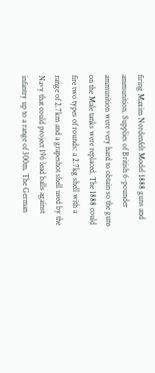firing Maxim Nordenfelt Model 1888 guns and ammunition. Supplies of British 6-pounder ammunition were very hard to obtain so the guns on the Male tanks were replaced. The 1888 could fire two types of rounds: a 2.7kg shell with a range of 2.7km and a grapeshot shell used by the Navy that could project 196 lead balls against infantry up to a range of 300m. The German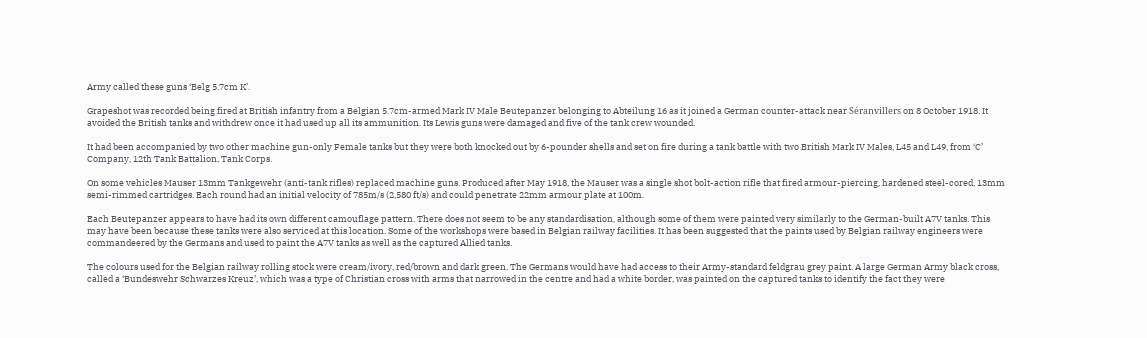Army called these guns ‘Belg 5.7cm K’.

Grapeshot was recorded being fired at British infantry from a Belgian 5.7cm-armed Mark IV Male Beutepanzer belonging to Abteilung 16 as it joined a German counter-attack near Séranvillers on 8 October 1918. It avoided the British tanks and withdrew once it had used up all its ammunition. Its Lewis guns were damaged and five of the tank crew wounded.

It had been accompanied by two other machine gun-only Female tanks but they were both knocked out by 6-pounder shells and set on fire during a tank battle with two British Mark IV Males, L45 and L49, from ‘C’ Company, 12th Tank Battalion, Tank Corps.

On some vehicles Mauser 13mm Tankgewehr (anti-tank rifles) replaced machine guns. Produced after May 1918, the Mauser was a single shot bolt-action rifle that fired armour-piercing, hardened steel-cored, 13mm semi-rimmed cartridges. Each round had an initial velocity of 785m/s (2,580 ft/s) and could penetrate 22mm armour plate at 100m.

Each Beutepanzer appears to have had its own different camouflage pattern. There does not seem to be any standardisation, although some of them were painted very similarly to the German-built A7V tanks. This may have been because these tanks were also serviced at this location. Some of the workshops were based in Belgian railway facilities. It has been suggested that the paints used by Belgian railway engineers were commandeered by the Germans and used to paint the A7V tanks as well as the captured Allied tanks.

The colours used for the Belgian railway rolling stock were cream/ivory, red/brown and dark green. The Germans would have had access to their Army-standard feldgrau grey paint. A large German Army black cross, called a ‘Bundeswehr Schwarzes Kreuz’, which was a type of Christian cross with arms that narrowed in the centre and had a white border, was painted on the captured tanks to identify the fact they were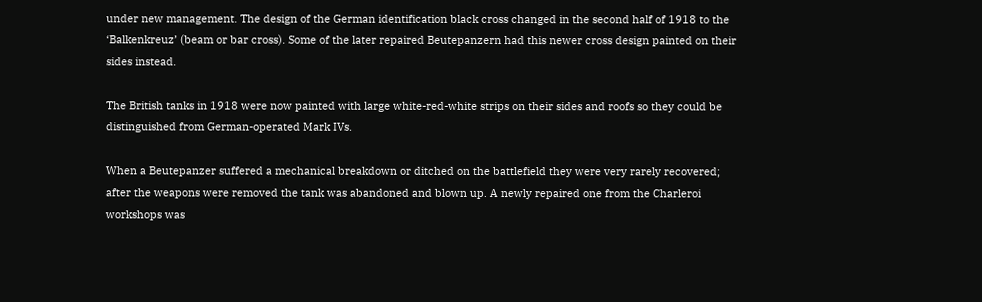under new management. The design of the German identification black cross changed in the second half of 1918 to the ‘Balkenkreuz’ (beam or bar cross). Some of the later repaired Beutepanzern had this newer cross design painted on their sides instead.

The British tanks in 1918 were now painted with large white-red-white strips on their sides and roofs so they could be distinguished from German-operated Mark IVs.

When a Beutepanzer suffered a mechanical breakdown or ditched on the battlefield they were very rarely recovered; after the weapons were removed the tank was abandoned and blown up. A newly repaired one from the Charleroi workshops was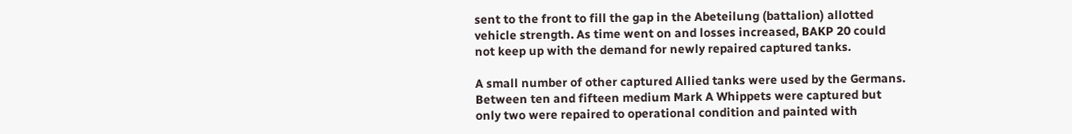sent to the front to fill the gap in the Abeteilung (battalion) allotted vehicle strength. As time went on and losses increased, BAKP 20 could not keep up with the demand for newly repaired captured tanks.

A small number of other captured Allied tanks were used by the Germans. Between ten and fifteen medium Mark A Whippets were captured but only two were repaired to operational condition and painted with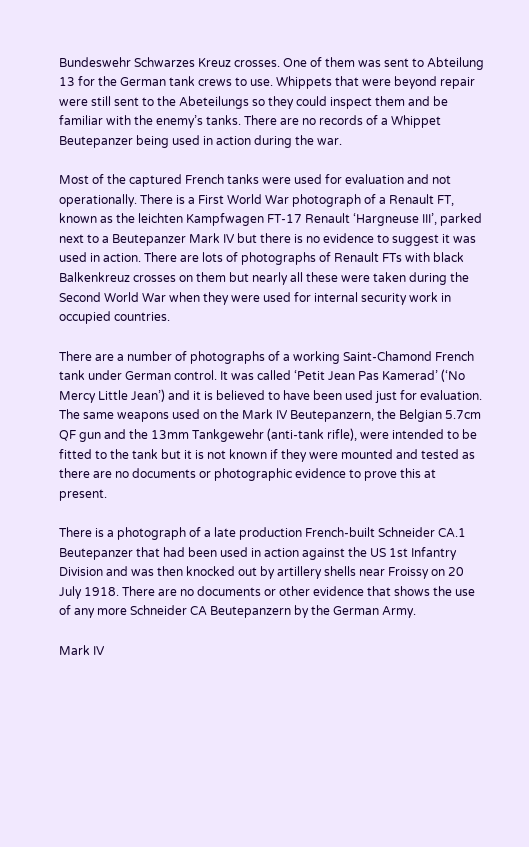Bundeswehr Schwarzes Kreuz crosses. One of them was sent to Abteilung 13 for the German tank crews to use. Whippets that were beyond repair were still sent to the Abeteilungs so they could inspect them and be familiar with the enemy’s tanks. There are no records of a Whippet Beutepanzer being used in action during the war.

Most of the captured French tanks were used for evaluation and not operationally. There is a First World War photograph of a Renault FT, known as the leichten Kampfwagen FT-17 Renault ‘Hargneuse III’, parked next to a Beutepanzer Mark IV but there is no evidence to suggest it was used in action. There are lots of photographs of Renault FTs with black Balkenkreuz crosses on them but nearly all these were taken during the Second World War when they were used for internal security work in occupied countries.

There are a number of photographs of a working Saint-Chamond French tank under German control. It was called ‘Petit Jean Pas Kamerad’ (‘No Mercy Little Jean’) and it is believed to have been used just for evaluation. The same weapons used on the Mark IV Beutepanzern, the Belgian 5.7cm QF gun and the 13mm Tankgewehr (anti-tank rifle), were intended to be fitted to the tank but it is not known if they were mounted and tested as there are no documents or photographic evidence to prove this at present.

There is a photograph of a late production French-built Schneider CA.1 Beutepanzer that had been used in action against the US 1st Infantry Division and was then knocked out by artillery shells near Froissy on 20 July 1918. There are no documents or other evidence that shows the use of any more Schneider CA Beutepanzern by the German Army.

Mark IV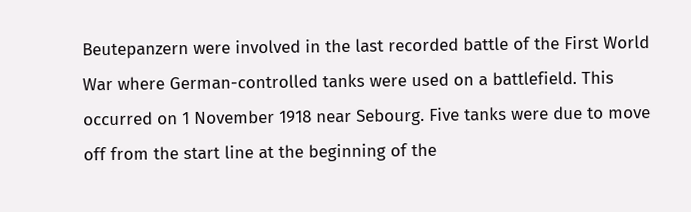Beutepanzern were involved in the last recorded battle of the First World War where German-controlled tanks were used on a battlefield. This occurred on 1 November 1918 near Sebourg. Five tanks were due to move off from the start line at the beginning of the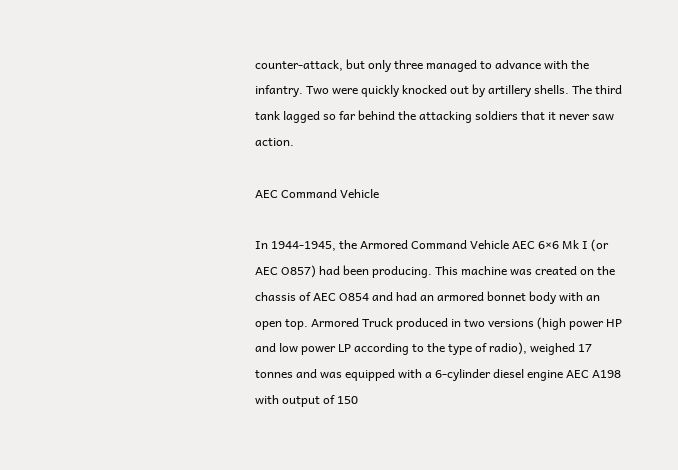counter-attack, but only three managed to advance with the infantry. Two were quickly knocked out by artillery shells. The third tank lagged so far behind the attacking soldiers that it never saw action.

AEC Command Vehicle

In 1944-1945, the Armored Command Vehicle AEC 6×6 Mk I (or AEC O857) had been producing. This machine was created on the chassis of AEC O854 and had an armored bonnet body with an open top. Armored Truck produced in two versions (high power HP and low power LP according to the type of radio), weighed 17 tonnes and was equipped with a 6-cylinder diesel engine AEC A198 with output of 150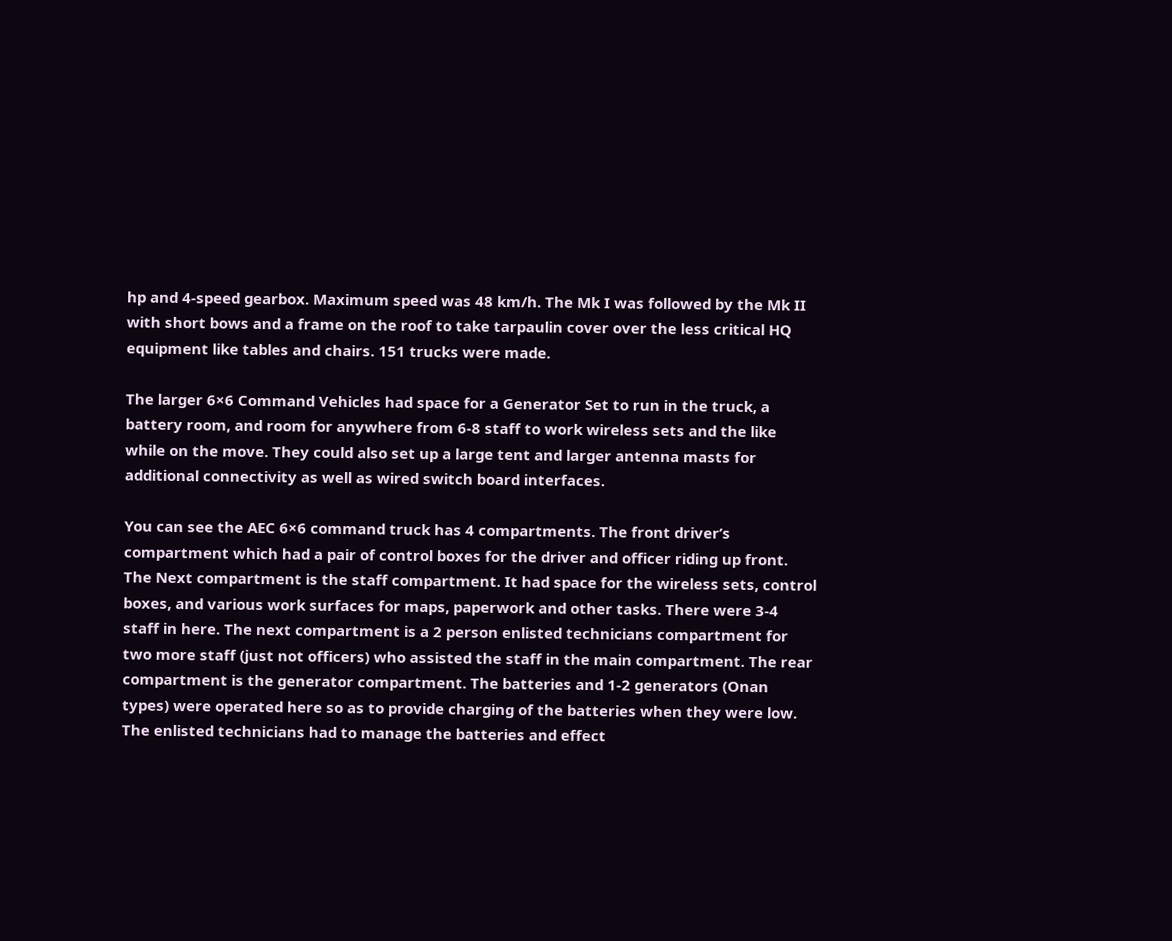hp and 4-speed gearbox. Maximum speed was 48 km/h. The Mk I was followed by the Mk II with short bows and a frame on the roof to take tarpaulin cover over the less critical HQ equipment like tables and chairs. 151 trucks were made.

The larger 6×6 Command Vehicles had space for a Generator Set to run in the truck, a battery room, and room for anywhere from 6-8 staff to work wireless sets and the like while on the move. They could also set up a large tent and larger antenna masts for additional connectivity as well as wired switch board interfaces.

You can see the AEC 6×6 command truck has 4 compartments. The front driver’s compartment which had a pair of control boxes for the driver and officer riding up front. The Next compartment is the staff compartment. It had space for the wireless sets, control boxes, and various work surfaces for maps, paperwork and other tasks. There were 3-4 staff in here. The next compartment is a 2 person enlisted technicians compartment for two more staff (just not officers) who assisted the staff in the main compartment. The rear compartment is the generator compartment. The batteries and 1-2 generators (Onan types) were operated here so as to provide charging of the batteries when they were low. The enlisted technicians had to manage the batteries and effect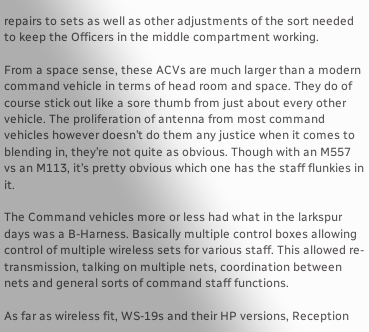repairs to sets as well as other adjustments of the sort needed to keep the Officers in the middle compartment working.

From a space sense, these ACVs are much larger than a modern command vehicle in terms of head room and space. They do of course stick out like a sore thumb from just about every other vehicle. The proliferation of antenna from most command vehicles however doesn’t do them any justice when it comes to blending in, they’re not quite as obvious. Though with an M557 vs an M113, it’s pretty obvious which one has the staff flunkies in it.

The Command vehicles more or less had what in the larkspur days was a B-Harness. Basically multiple control boxes allowing control of multiple wireless sets for various staff. This allowed re-transmission, talking on multiple nets, coordination between nets and general sorts of command staff functions.

As far as wireless fit, WS-19s and their HP versions, Reception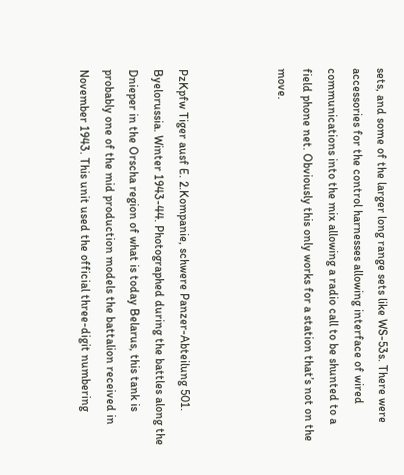sets, and some of the larger long range sets like WS-53s. There were accessories for the control harnesses allowing interface of wired communications into the mix allowing a radio call to be shunted to a field phone net. Obviously this only works for a station that’s not on the move.



PzKpfw Tiger ausf E. 2.Kompanie, schwere Panzer-Abteilung 501. Byelorussia. Winter 1943-44. Photographed during the battles along the Dnieper in the Orscha region of what is today Belarus, this tank is probably one of the mid production models the battalion received in November 1943. This unit used the official three-digit numbering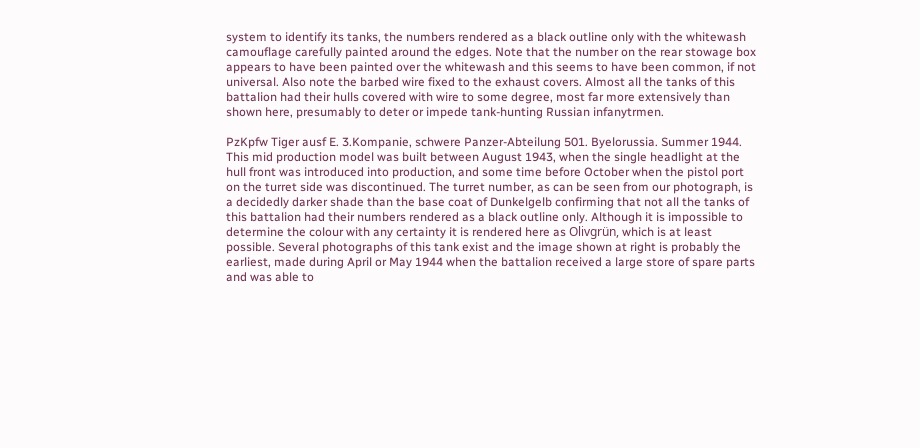system to identify its tanks, the numbers rendered as a black outline only with the whitewash camouflage carefully painted around the edges. Note that the number on the rear stowage box appears to have been painted over the whitewash and this seems to have been common, if not universal. Also note the barbed wire fixed to the exhaust covers. Almost all the tanks of this battalion had their hulls covered with wire to some degree, most far more extensively than shown here, presumably to deter or impede tank-hunting Russian infanytrmen.

PzKpfw Tiger ausf E. 3.Kompanie, schwere Panzer-Abteilung 501. Byelorussia. Summer 1944. This mid production model was built between August 1943, when the single headlight at the hull front was introduced into production, and some time before October when the pistol port on the turret side was discontinued. The turret number, as can be seen from our photograph, is a decidedly darker shade than the base coat of Dunkelgelb confirming that not all the tanks of this battalion had their numbers rendered as a black outline only. Although it is impossible to determine the colour with any certainty it is rendered here as Olivgrün, which is at least possible. Several photographs of this tank exist and the image shown at right is probably the earliest, made during April or May 1944 when the battalion received a large store of spare parts and was able to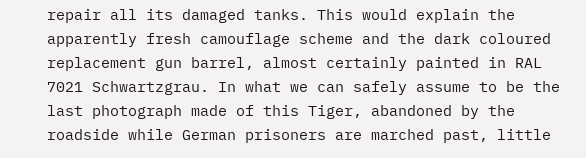repair all its damaged tanks. This would explain the apparently fresh camouflage scheme and the dark coloured replacement gun barrel, almost certainly painted in RAL 7021 Schwartzgrau. In what we can safely assume to be the last photograph made of this Tiger, abandoned by the roadside while German prisoners are marched past, little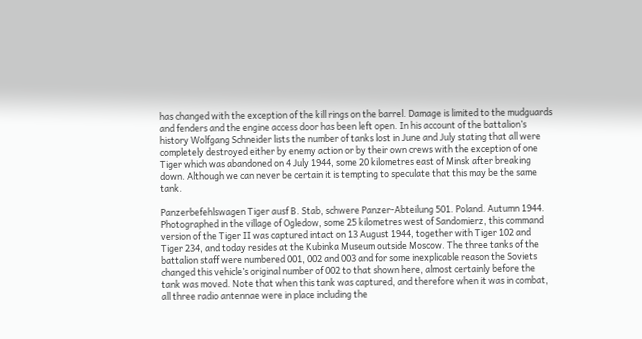has changed with the exception of the kill rings on the barrel. Damage is limited to the mudguards and fenders and the engine access door has been left open. In his account of the battalion’s history Wolfgang Schneider lists the number of tanks lost in June and July stating that all were completely destroyed either by enemy action or by their own crews with the exception of one Tiger which was abandoned on 4 July 1944, some 20 kilometres east of Minsk after breaking down. Although we can never be certain it is tempting to speculate that this may be the same tank.

Panzerbefehlswagen Tiger ausf B. Stab, schwere Panzer-Abteilung 501. Poland. Autumn 1944. Photographed in the village of Ogledow, some 25 kilometres west of Sandomierz, this command version of the Tiger II was captured intact on 13 August 1944, together with Tiger 102 and Tiger 234, and today resides at the Kubinka Museum outside Moscow. The three tanks of the battalion staff were numbered 001, 002 and 003 and for some inexplicable reason the Soviets changed this vehicle’s original number of 002 to that shown here, almost certainly before the tank was moved. Note that when this tank was captured, and therefore when it was in combat, all three radio antennae were in place including the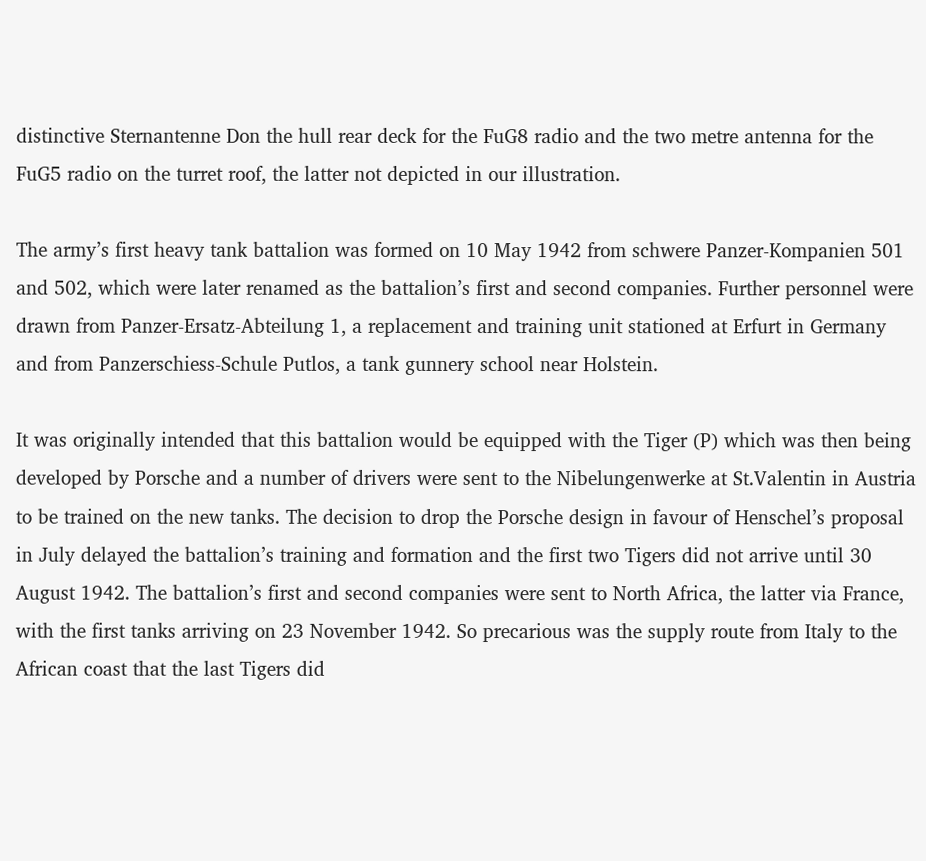distinctive Sternantenne Don the hull rear deck for the FuG8 radio and the two metre antenna for the FuG5 radio on the turret roof, the latter not depicted in our illustration.

The army’s first heavy tank battalion was formed on 10 May 1942 from schwere Panzer-Kompanien 501 and 502, which were later renamed as the battalion’s first and second companies. Further personnel were drawn from Panzer-Ersatz-Abteilung 1, a replacement and training unit stationed at Erfurt in Germany and from Panzerschiess-Schule Putlos, a tank gunnery school near Holstein.

It was originally intended that this battalion would be equipped with the Tiger (P) which was then being developed by Porsche and a number of drivers were sent to the Nibelungenwerke at St.Valentin in Austria to be trained on the new tanks. The decision to drop the Porsche design in favour of Henschel’s proposal in July delayed the battalion’s training and formation and the first two Tigers did not arrive until 30 August 1942. The battalion’s first and second companies were sent to North Africa, the latter via France, with the first tanks arriving on 23 November 1942. So precarious was the supply route from Italy to the African coast that the last Tigers did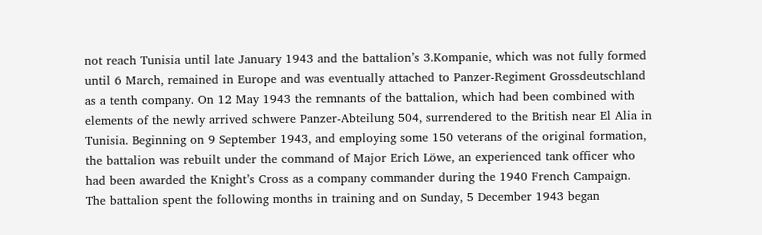not reach Tunisia until late January 1943 and the battalion’s 3.Kompanie, which was not fully formed until 6 March, remained in Europe and was eventually attached to Panzer-Regiment Grossdeutschland as a tenth company. On 12 May 1943 the remnants of the battalion, which had been combined with elements of the newly arrived schwere Panzer-Abteilung 504, surrendered to the British near El Alia in Tunisia. Beginning on 9 September 1943, and employing some 150 veterans of the original formation, the battalion was rebuilt under the command of Major Erich Löwe, an experienced tank officer who had been awarded the Knight’s Cross as a company commander during the 1940 French Campaign. The battalion spent the following months in training and on Sunday, 5 December 1943 began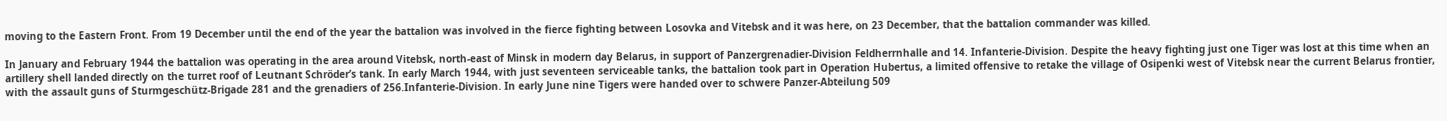moving to the Eastern Front. From 19 December until the end of the year the battalion was involved in the fierce fighting between Losovka and Vitebsk and it was here, on 23 December, that the battalion commander was killed.

In January and February 1944 the battalion was operating in the area around Vitebsk, north-east of Minsk in modern day Belarus, in support of Panzergrenadier-Division Feldherrnhalle and 14. Infanterie-Division. Despite the heavy fighting just one Tiger was lost at this time when an artillery shell landed directly on the turret roof of Leutnant Schröder’s tank. In early March 1944, with just seventeen serviceable tanks, the battalion took part in Operation Hubertus, a limited offensive to retake the village of Osipenki west of Vitebsk near the current Belarus frontier, with the assault guns of Sturmgeschütz-Brigade 281 and the grenadiers of 256.Infanterie-Division. In early June nine Tigers were handed over to schwere Panzer-Abteilung 509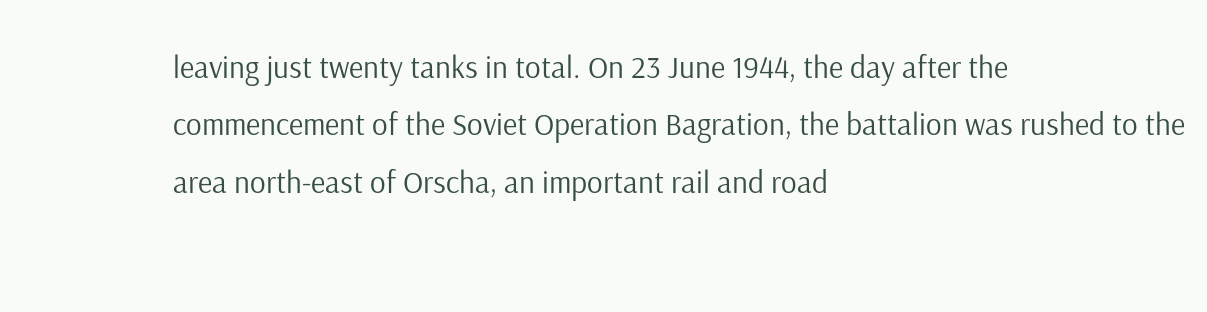leaving just twenty tanks in total. On 23 June 1944, the day after the commencement of the Soviet Operation Bagration, the battalion was rushed to the area north-east of Orscha, an important rail and road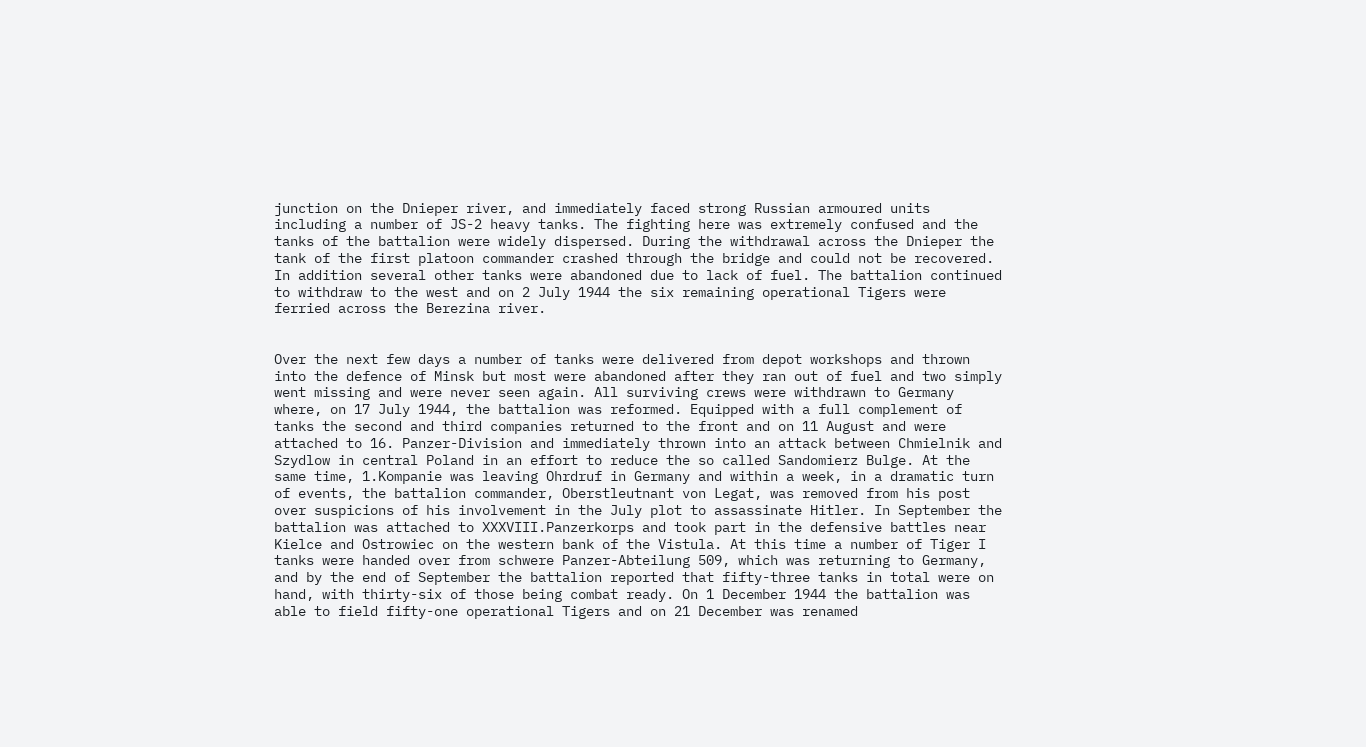junction on the Dnieper river, and immediately faced strong Russian armoured units including a number of JS-2 heavy tanks. The fighting here was extremely confused and the tanks of the battalion were widely dispersed. During the withdrawal across the Dnieper the tank of the first platoon commander crashed through the bridge and could not be recovered. In addition several other tanks were abandoned due to lack of fuel. The battalion continued to withdraw to the west and on 2 July 1944 the six remaining operational Tigers were ferried across the Berezina river.


Over the next few days a number of tanks were delivered from depot workshops and thrown into the defence of Minsk but most were abandoned after they ran out of fuel and two simply went missing and were never seen again. All surviving crews were withdrawn to Germany where, on 17 July 1944, the battalion was reformed. Equipped with a full complement of tanks the second and third companies returned to the front and on 11 August and were attached to 16. Panzer-Division and immediately thrown into an attack between Chmielnik and Szydlow in central Poland in an effort to reduce the so called Sandomierz Bulge. At the same time, 1.Kompanie was leaving Ohrdruf in Germany and within a week, in a dramatic turn of events, the battalion commander, Oberstleutnant von Legat, was removed from his post over suspicions of his involvement in the July plot to assassinate Hitler. In September the battalion was attached to XXXVIII.Panzerkorps and took part in the defensive battles near Kielce and Ostrowiec on the western bank of the Vistula. At this time a number of Tiger I tanks were handed over from schwere Panzer-Abteilung 509, which was returning to Germany, and by the end of September the battalion reported that fifty-three tanks in total were on hand, with thirty-six of those being combat ready. On 1 December 1944 the battalion was able to field fifty-one operational Tigers and on 21 December was renamed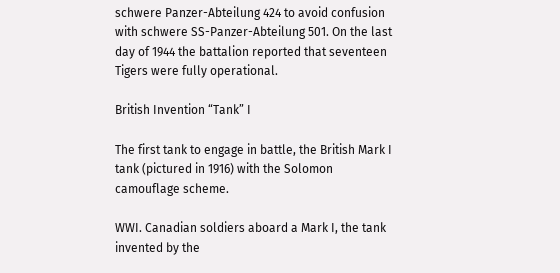schwere Panzer-Abteilung 424 to avoid confusion with schwere SS-Panzer-Abteilung 501. On the last day of 1944 the battalion reported that seventeen Tigers were fully operational.

British Invention “Tank” I

The first tank to engage in battle, the British Mark I tank (pictured in 1916) with the Solomon camouflage scheme.

WWI. Canadian soldiers aboard a Mark I, the tank invented by the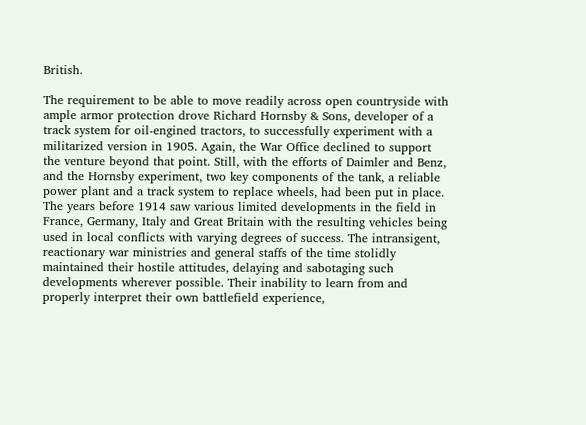British.

The requirement to be able to move readily across open countryside with ample armor protection drove Richard Hornsby & Sons, developer of a track system for oil-engined tractors, to successfully experiment with a militarized version in 1905. Again, the War Office declined to support the venture beyond that point. Still, with the efforts of Daimler and Benz, and the Hornsby experiment, two key components of the tank, a reliable power plant and a track system to replace wheels, had been put in place. The years before 1914 saw various limited developments in the field in France, Germany, Italy and Great Britain with the resulting vehicles being used in local conflicts with varying degrees of success. The intransigent, reactionary war ministries and general staffs of the time stolidly maintained their hostile attitudes, delaying and sabotaging such developments wherever possible. Their inability to learn from and properly interpret their own battlefield experience,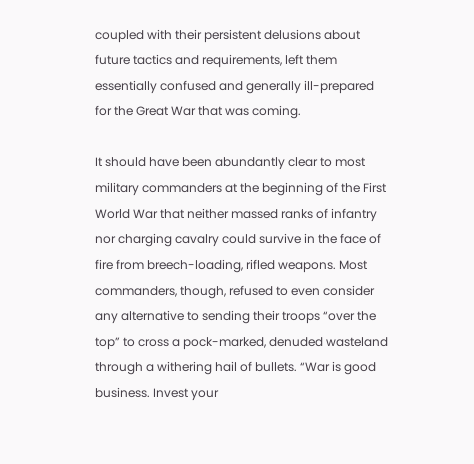coupled with their persistent delusions about future tactics and requirements, left them essentially confused and generally ill-prepared for the Great War that was coming.

It should have been abundantly clear to most military commanders at the beginning of the First World War that neither massed ranks of infantry nor charging cavalry could survive in the face of fire from breech-loading, rifled weapons. Most commanders, though, refused to even consider any alternative to sending their troops “over the top” to cross a pock-marked, denuded wasteland through a withering hail of bullets. “War is good business. Invest your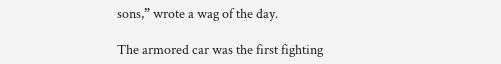sons,” wrote a wag of the day.

The armored car was the first fighting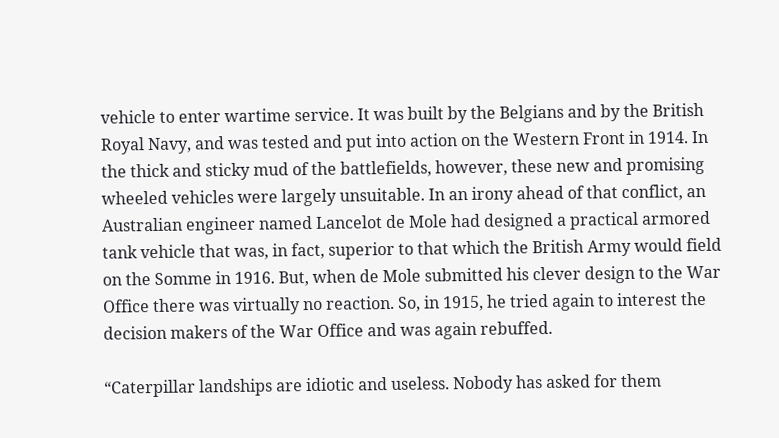vehicle to enter wartime service. It was built by the Belgians and by the British Royal Navy, and was tested and put into action on the Western Front in 1914. In the thick and sticky mud of the battlefields, however, these new and promising wheeled vehicles were largely unsuitable. In an irony ahead of that conflict, an Australian engineer named Lancelot de Mole had designed a practical armored tank vehicle that was, in fact, superior to that which the British Army would field on the Somme in 1916. But, when de Mole submitted his clever design to the War Office there was virtually no reaction. So, in 1915, he tried again to interest the decision makers of the War Office and was again rebuffed.

“Caterpillar landships are idiotic and useless. Nobody has asked for them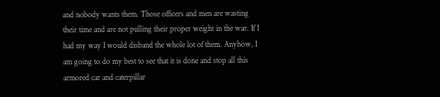and nobody wants them. Those officers and men are wasting their time and are not pulling their proper weight in the war. If I had my way I would disband the whole lot of them. Anyhow, I am going to do my best to see that it is done and stop all this armored car and caterpillar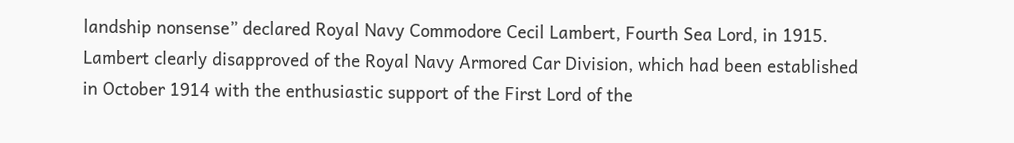landship nonsense” declared Royal Navy Commodore Cecil Lambert, Fourth Sea Lord, in 1915. Lambert clearly disapproved of the Royal Navy Armored Car Division, which had been established in October 1914 with the enthusiastic support of the First Lord of the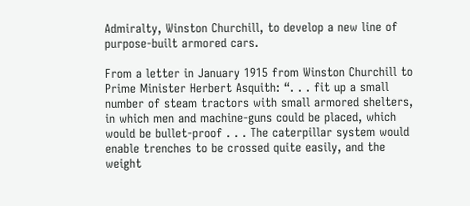Admiralty, Winston Churchill, to develop a new line of purpose-built armored cars.

From a letter in January 1915 from Winston Churchill to Prime Minister Herbert Asquith: “. . . fit up a small number of steam tractors with small armored shelters, in which men and machine-guns could be placed, which would be bullet-proof . . . The caterpillar system would enable trenches to be crossed quite easily, and the weight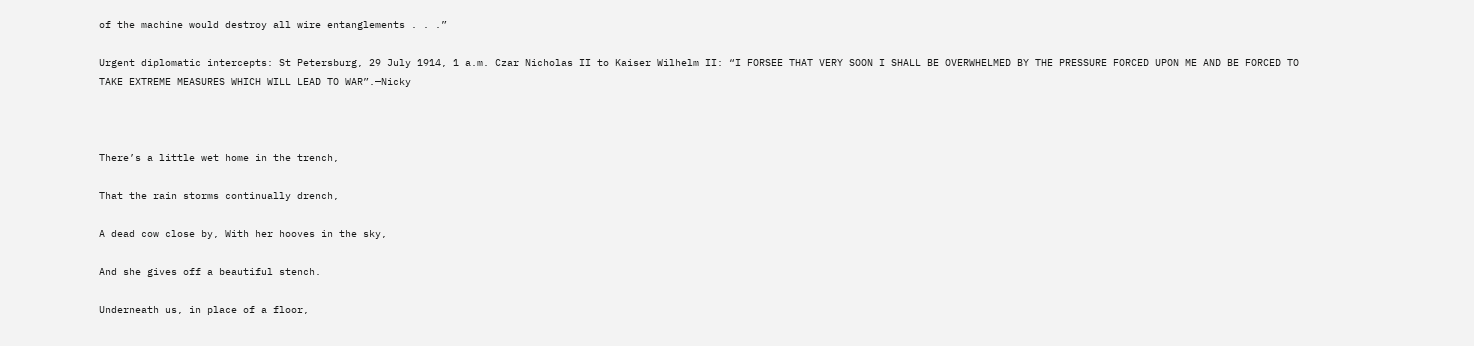of the machine would destroy all wire entanglements . . .”

Urgent diplomatic intercepts: St Petersburg, 29 July 1914, 1 a.m. Czar Nicholas II to Kaiser Wilhelm II: “I FORSEE THAT VERY SOON I SHALL BE OVERWHELMED BY THE PRESSURE FORCED UPON ME AND BE FORCED TO TAKE EXTREME MEASURES WHICH WILL LEAD TO WAR”.—Nicky



There’s a little wet home in the trench,

That the rain storms continually drench,

A dead cow close by, With her hooves in the sky,

And she gives off a beautiful stench.

Underneath us, in place of a floor,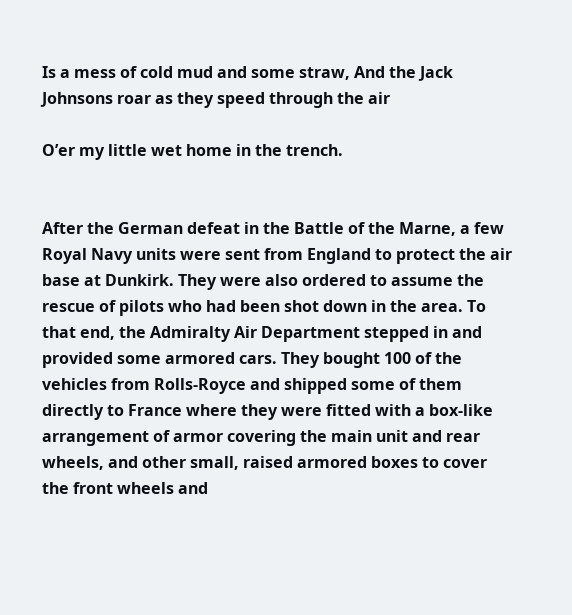Is a mess of cold mud and some straw, And the Jack Johnsons roar as they speed through the air

O’er my little wet home in the trench.


After the German defeat in the Battle of the Marne, a few Royal Navy units were sent from England to protect the air base at Dunkirk. They were also ordered to assume the rescue of pilots who had been shot down in the area. To that end, the Admiralty Air Department stepped in and provided some armored cars. They bought 100 of the vehicles from Rolls-Royce and shipped some of them directly to France where they were fitted with a box-like arrangement of armor covering the main unit and rear wheels, and other small, raised armored boxes to cover the front wheels and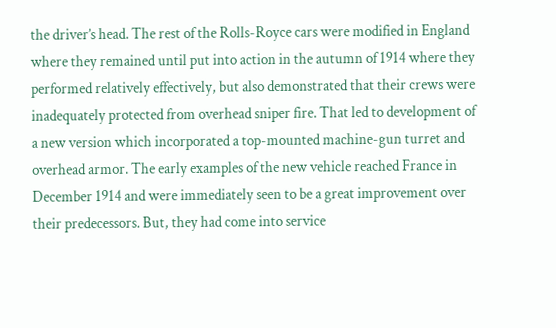the driver’s head. The rest of the Rolls-Royce cars were modified in England where they remained until put into action in the autumn of 1914 where they performed relatively effectively, but also demonstrated that their crews were inadequately protected from overhead sniper fire. That led to development of a new version which incorporated a top-mounted machine-gun turret and overhead armor. The early examples of the new vehicle reached France in December 1914 and were immediately seen to be a great improvement over their predecessors. But, they had come into service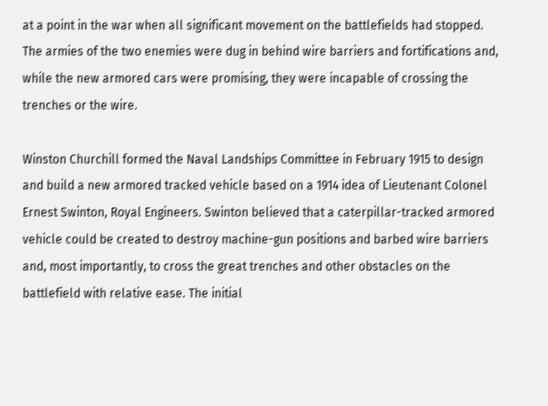at a point in the war when all significant movement on the battlefields had stopped. The armies of the two enemies were dug in behind wire barriers and fortifications and, while the new armored cars were promising, they were incapable of crossing the trenches or the wire.

Winston Churchill formed the Naval Landships Committee in February 1915 to design and build a new armored tracked vehicle based on a 1914 idea of Lieutenant Colonel Ernest Swinton, Royal Engineers. Swinton believed that a caterpillar-tracked armored vehicle could be created to destroy machine-gun positions and barbed wire barriers and, most importantly, to cross the great trenches and other obstacles on the battlefield with relative ease. The initial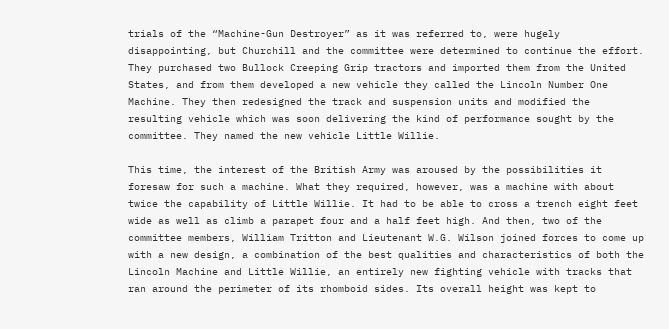trials of the “Machine-Gun Destroyer” as it was referred to, were hugely disappointing, but Churchill and the committee were determined to continue the effort. They purchased two Bullock Creeping Grip tractors and imported them from the United States, and from them developed a new vehicle they called the Lincoln Number One Machine. They then redesigned the track and suspension units and modified the resulting vehicle which was soon delivering the kind of performance sought by the committee. They named the new vehicle Little Willie.

This time, the interest of the British Army was aroused by the possibilities it foresaw for such a machine. What they required, however, was a machine with about twice the capability of Little Willie. It had to be able to cross a trench eight feet wide as well as climb a parapet four and a half feet high. And then, two of the committee members, William Tritton and Lieutenant W.G. Wilson joined forces to come up with a new design, a combination of the best qualities and characteristics of both the Lincoln Machine and Little Willie, an entirely new fighting vehicle with tracks that ran around the perimeter of its rhomboid sides. Its overall height was kept to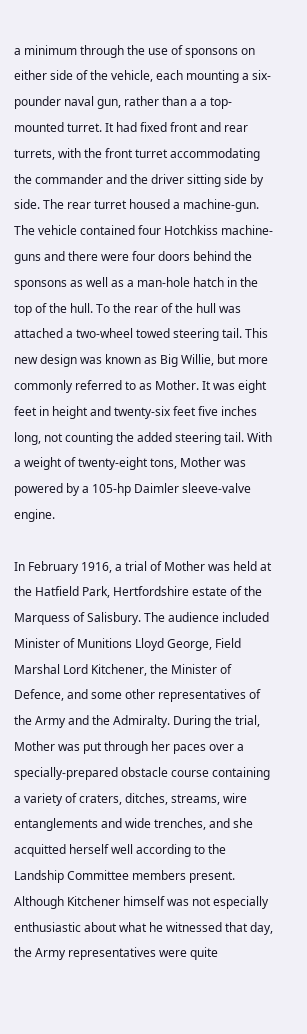a minimum through the use of sponsons on either side of the vehicle, each mounting a six-pounder naval gun, rather than a a top-mounted turret. It had fixed front and rear turrets, with the front turret accommodating the commander and the driver sitting side by side. The rear turret housed a machine-gun. The vehicle contained four Hotchkiss machine-guns and there were four doors behind the sponsons as well as a man-hole hatch in the top of the hull. To the rear of the hull was attached a two-wheel towed steering tail. This new design was known as Big Willie, but more commonly referred to as Mother. It was eight feet in height and twenty-six feet five inches long, not counting the added steering tail. With a weight of twenty-eight tons, Mother was powered by a 105-hp Daimler sleeve-valve engine.

In February 1916, a trial of Mother was held at the Hatfield Park, Hertfordshire estate of the Marquess of Salisbury. The audience included Minister of Munitions Lloyd George, Field Marshal Lord Kitchener, the Minister of Defence, and some other representatives of the Army and the Admiralty. During the trial, Mother was put through her paces over a specially-prepared obstacle course containing a variety of craters, ditches, streams, wire entanglements and wide trenches, and she acquitted herself well according to the Landship Committee members present. Although Kitchener himself was not especially enthusiastic about what he witnessed that day, the Army representatives were quite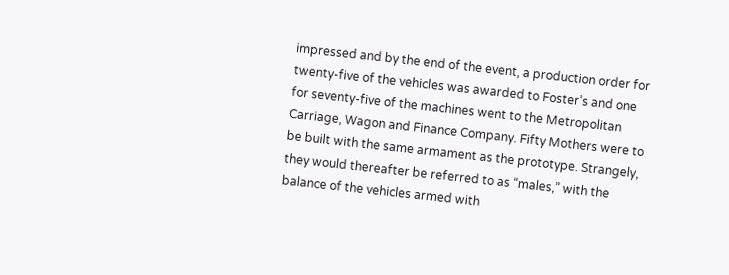impressed and by the end of the event, a production order for twenty-five of the vehicles was awarded to Foster’s and one for seventy-five of the machines went to the Metropolitan Carriage, Wagon and Finance Company. Fifty Mothers were to be built with the same armament as the prototype. Strangely, they would thereafter be referred to as “males,” with the balance of the vehicles armed with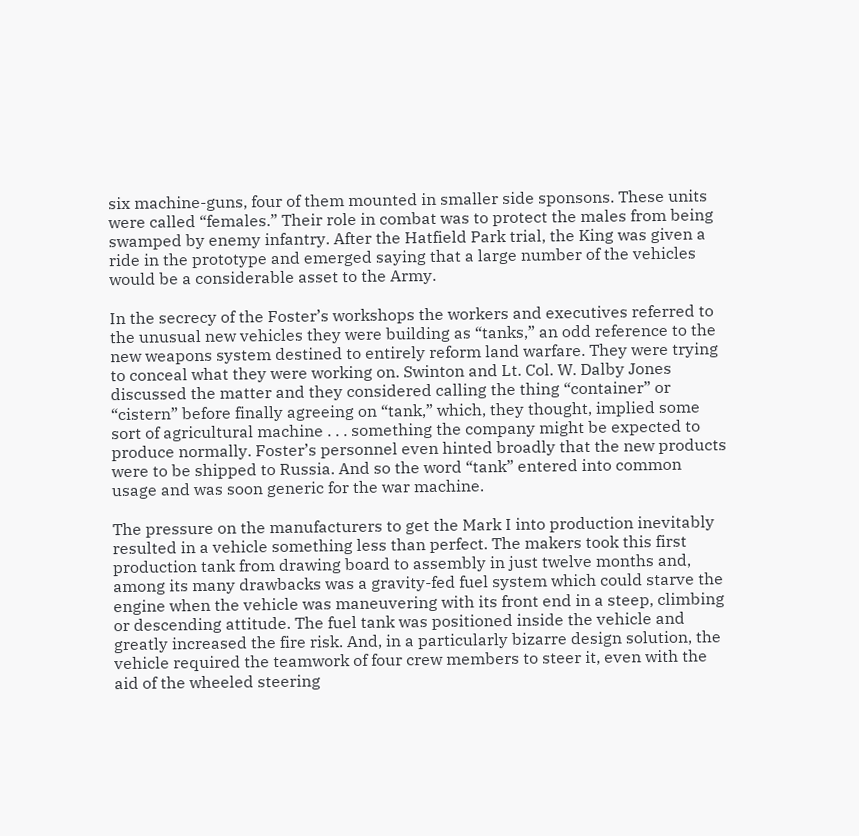six machine-guns, four of them mounted in smaller side sponsons. These units were called “females.” Their role in combat was to protect the males from being swamped by enemy infantry. After the Hatfield Park trial, the King was given a ride in the prototype and emerged saying that a large number of the vehicles would be a considerable asset to the Army.

In the secrecy of the Foster’s workshops the workers and executives referred to the unusual new vehicles they were building as “tanks,” an odd reference to the new weapons system destined to entirely reform land warfare. They were trying to conceal what they were working on. Swinton and Lt. Col. W. Dalby Jones discussed the matter and they considered calling the thing “container” or “cistern” before finally agreeing on “tank,” which, they thought, implied some sort of agricultural machine . . . something the company might be expected to produce normally. Foster’s personnel even hinted broadly that the new products were to be shipped to Russia. And so the word “tank” entered into common usage and was soon generic for the war machine.

The pressure on the manufacturers to get the Mark I into production inevitably resulted in a vehicle something less than perfect. The makers took this first production tank from drawing board to assembly in just twelve months and, among its many drawbacks was a gravity-fed fuel system which could starve the engine when the vehicle was maneuvering with its front end in a steep, climbing or descending attitude. The fuel tank was positioned inside the vehicle and greatly increased the fire risk. And, in a particularly bizarre design solution, the vehicle required the teamwork of four crew members to steer it, even with the aid of the wheeled steering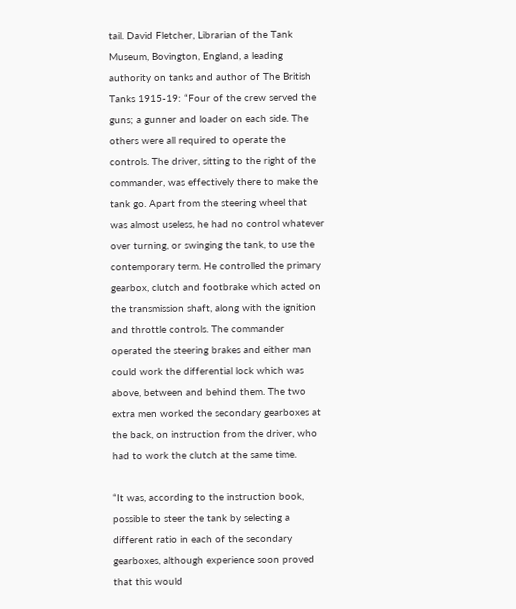tail. David Fletcher, Librarian of the Tank Museum, Bovington, England, a leading authority on tanks and author of The British Tanks 1915-19: “Four of the crew served the guns; a gunner and loader on each side. The others were all required to operate the controls. The driver, sitting to the right of the commander, was effectively there to make the tank go. Apart from the steering wheel that was almost useless, he had no control whatever over turning, or swinging the tank, to use the contemporary term. He controlled the primary gearbox, clutch and footbrake which acted on the transmission shaft, along with the ignition and throttle controls. The commander operated the steering brakes and either man could work the differential lock which was above, between and behind them. The two extra men worked the secondary gearboxes at the back, on instruction from the driver, who had to work the clutch at the same time.

“It was, according to the instruction book, possible to steer the tank by selecting a different ratio in each of the secondary gearboxes, although experience soon proved that this would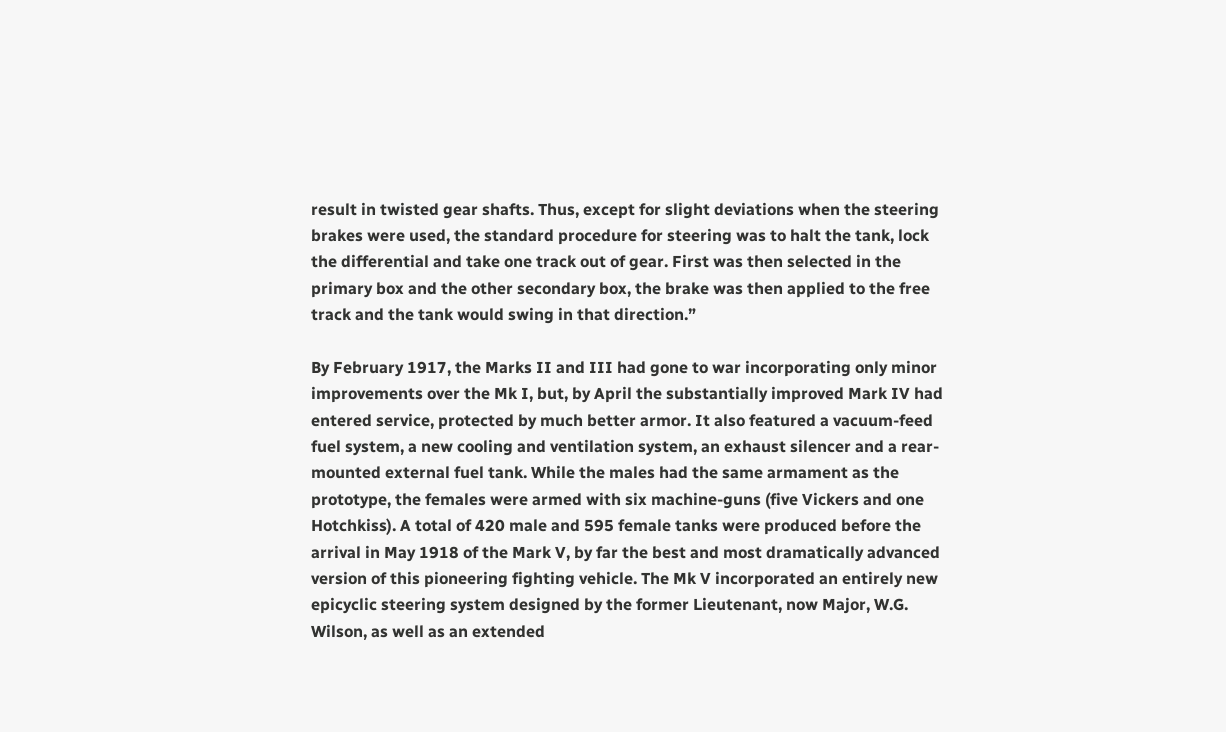result in twisted gear shafts. Thus, except for slight deviations when the steering brakes were used, the standard procedure for steering was to halt the tank, lock the differential and take one track out of gear. First was then selected in the primary box and the other secondary box, the brake was then applied to the free track and the tank would swing in that direction.”

By February 1917, the Marks II and III had gone to war incorporating only minor improvements over the Mk I, but, by April the substantially improved Mark IV had entered service, protected by much better armor. It also featured a vacuum-feed fuel system, a new cooling and ventilation system, an exhaust silencer and a rear-mounted external fuel tank. While the males had the same armament as the prototype, the females were armed with six machine-guns (five Vickers and one Hotchkiss). A total of 420 male and 595 female tanks were produced before the arrival in May 1918 of the Mark V, by far the best and most dramatically advanced version of this pioneering fighting vehicle. The Mk V incorporated an entirely new epicyclic steering system designed by the former Lieutenant, now Major, W.G. Wilson, as well as an extended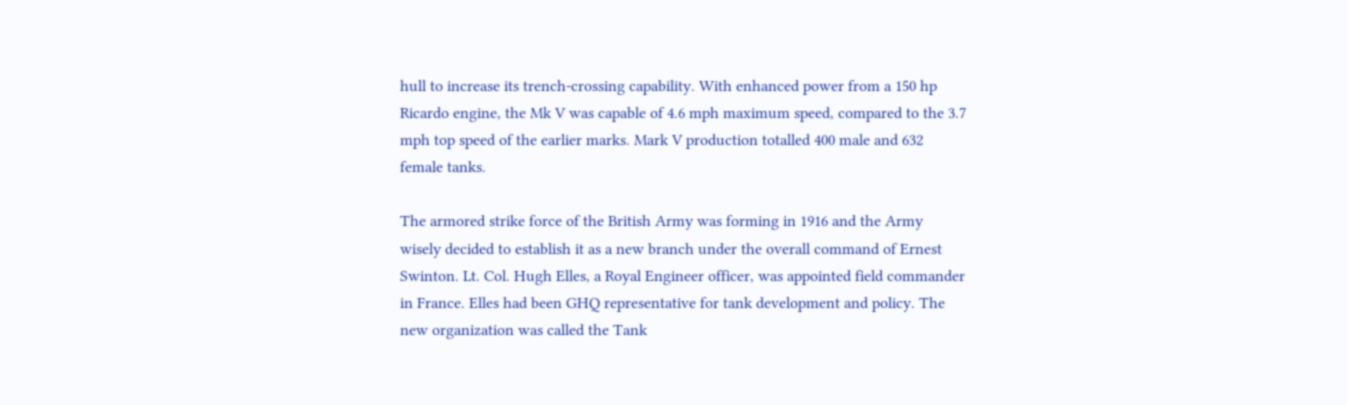hull to increase its trench-crossing capability. With enhanced power from a 150 hp Ricardo engine, the Mk V was capable of 4.6 mph maximum speed, compared to the 3.7 mph top speed of the earlier marks. Mark V production totalled 400 male and 632 female tanks.

The armored strike force of the British Army was forming in 1916 and the Army wisely decided to establish it as a new branch under the overall command of Ernest Swinton. Lt. Col. Hugh Elles, a Royal Engineer officer, was appointed field commander in France. Elles had been GHQ representative for tank development and policy. The new organization was called the Tank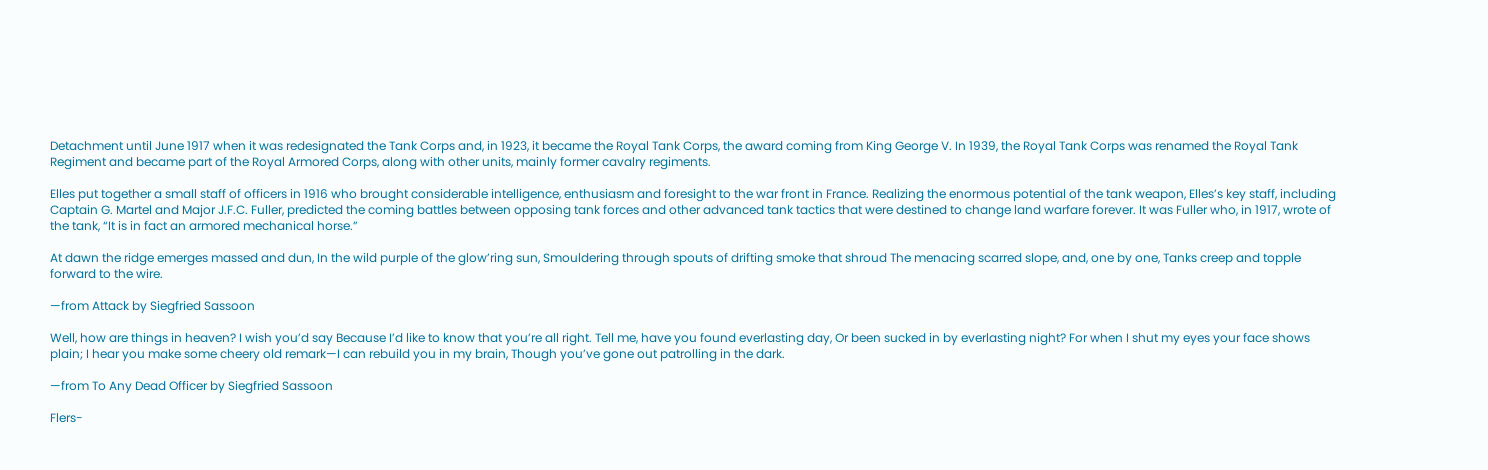Detachment until June 1917 when it was redesignated the Tank Corps and, in 1923, it became the Royal Tank Corps, the award coming from King George V. In 1939, the Royal Tank Corps was renamed the Royal Tank Regiment and became part of the Royal Armored Corps, along with other units, mainly former cavalry regiments.

Elles put together a small staff of officers in 1916 who brought considerable intelligence, enthusiasm and foresight to the war front in France. Realizing the enormous potential of the tank weapon, Elles’s key staff, including Captain G. Martel and Major J.F.C. Fuller, predicted the coming battles between opposing tank forces and other advanced tank tactics that were destined to change land warfare forever. It was Fuller who, in 1917, wrote of the tank, “It is in fact an armored mechanical horse.”

At dawn the ridge emerges massed and dun, In the wild purple of the glow’ring sun, Smouldering through spouts of drifting smoke that shroud The menacing scarred slope, and, one by one, Tanks creep and topple forward to the wire.

—from Attack by Siegfried Sassoon

Well, how are things in heaven? I wish you’d say Because I’d like to know that you’re all right. Tell me, have you found everlasting day, Or been sucked in by everlasting night? For when I shut my eyes your face shows plain; I hear you make some cheery old remark—I can rebuild you in my brain, Though you’ve gone out patrolling in the dark.

—from To Any Dead Officer by Siegfried Sassoon

Flers-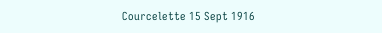Courcelette 15 Sept 1916